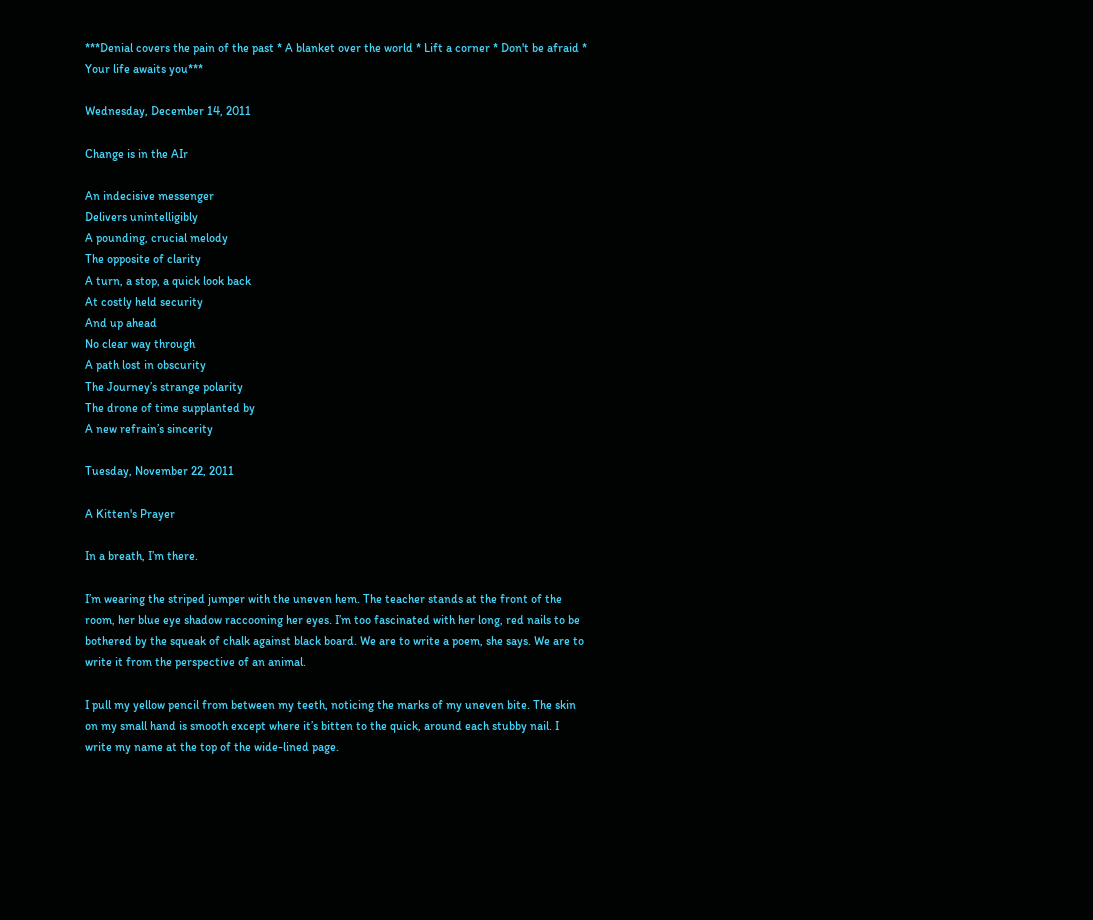***Denial covers the pain of the past * A blanket over the world * Lift a corner * Don't be afraid * Your life awaits you***

Wednesday, December 14, 2011

Change is in the AIr

An indecisive messenger
Delivers unintelligibly
A pounding, crucial melody
The opposite of clarity
A turn, a stop, a quick look back
At costly held security
And up ahead
No clear way through
A path lost in obscurity
The Journey’s strange polarity
The drone of time supplanted by
A new refrain’s sincerity

Tuesday, November 22, 2011

A Kitten's Prayer

In a breath, I’m there.

I’m wearing the striped jumper with the uneven hem. The teacher stands at the front of the room, her blue eye shadow raccooning her eyes. I’m too fascinated with her long, red nails to be bothered by the squeak of chalk against black board. We are to write a poem, she says. We are to write it from the perspective of an animal.

I pull my yellow pencil from between my teeth, noticing the marks of my uneven bite. The skin on my small hand is smooth except where it’s bitten to the quick, around each stubby nail. I write my name at the top of the wide-lined page.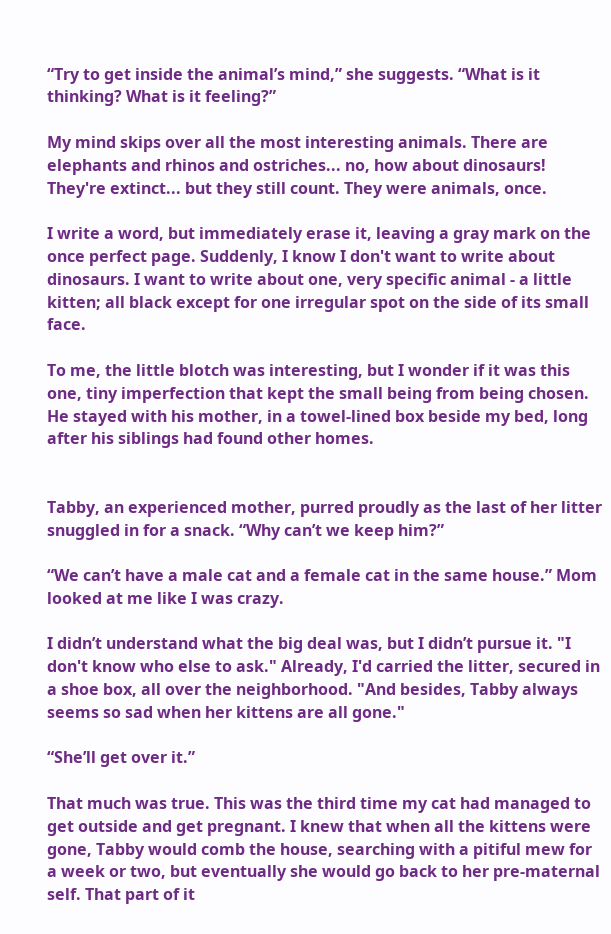“Try to get inside the animal’s mind,” she suggests. “What is it thinking? What is it feeling?”

My mind skips over all the most interesting animals. There are elephants and rhinos and ostriches... no, how about dinosaurs! They're extinct... but they still count. They were animals, once.

I write a word, but immediately erase it, leaving a gray mark on the once perfect page. Suddenly, I know I don't want to write about dinosaurs. I want to write about one, very specific animal - a little kitten; all black except for one irregular spot on the side of its small face.

To me, the little blotch was interesting, but I wonder if it was this one, tiny imperfection that kept the small being from being chosen. He stayed with his mother, in a towel-lined box beside my bed, long after his siblings had found other homes.


Tabby, an experienced mother, purred proudly as the last of her litter snuggled in for a snack. “Why can’t we keep him?”

“We can’t have a male cat and a female cat in the same house.” Mom looked at me like I was crazy.

I didn’t understand what the big deal was, but I didn’t pursue it. "I don't know who else to ask." Already, I'd carried the litter, secured in a shoe box, all over the neighborhood. "And besides, Tabby always seems so sad when her kittens are all gone."

“She’ll get over it.”

That much was true. This was the third time my cat had managed to get outside and get pregnant. I knew that when all the kittens were gone, Tabby would comb the house, searching with a pitiful mew for a week or two, but eventually she would go back to her pre-maternal self. That part of it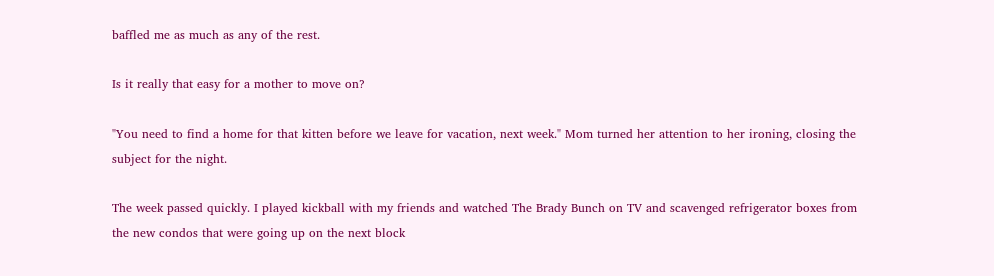baffled me as much as any of the rest.

Is it really that easy for a mother to move on?

"You need to find a home for that kitten before we leave for vacation, next week." Mom turned her attention to her ironing, closing the subject for the night.

The week passed quickly. I played kickball with my friends and watched The Brady Bunch on TV and scavenged refrigerator boxes from the new condos that were going up on the next block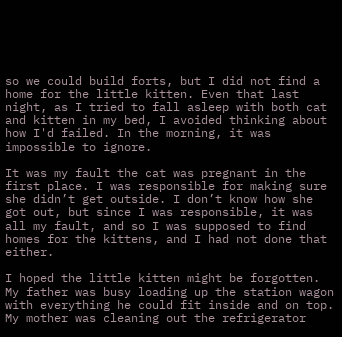so we could build forts, but I did not find a home for the little kitten. Even that last night, as I tried to fall asleep with both cat and kitten in my bed, I avoided thinking about how I'd failed. In the morning, it was impossible to ignore.

It was my fault the cat was pregnant in the first place. I was responsible for making sure she didn’t get outside. I don’t know how she got out, but since I was responsible, it was all my fault, and so I was supposed to find homes for the kittens, and I had not done that either.

I hoped the little kitten might be forgotten. My father was busy loading up the station wagon with everything he could fit inside and on top. My mother was cleaning out the refrigerator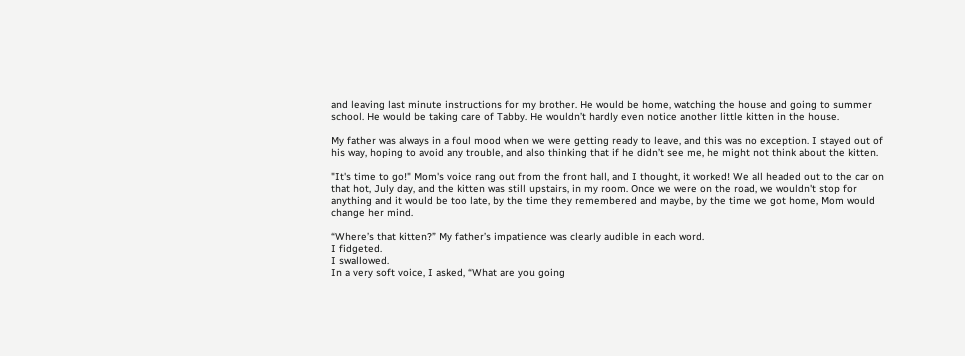and leaving last minute instructions for my brother. He would be home, watching the house and going to summer school. He would be taking care of Tabby. He wouldn’t hardly even notice another little kitten in the house.

My father was always in a foul mood when we were getting ready to leave, and this was no exception. I stayed out of his way, hoping to avoid any trouble, and also thinking that if he didn’t see me, he might not think about the kitten.

"It's time to go!" Mom's voice rang out from the front hall, and I thought, it worked! We all headed out to the car on that hot, July day, and the kitten was still upstairs, in my room. Once we were on the road, we wouldn't stop for anything and it would be too late, by the time they remembered and maybe, by the time we got home, Mom would change her mind.

“Where’s that kitten?” My father’s impatience was clearly audible in each word.
I fidgeted.
I swallowed.
In a very soft voice, I asked, “What are you going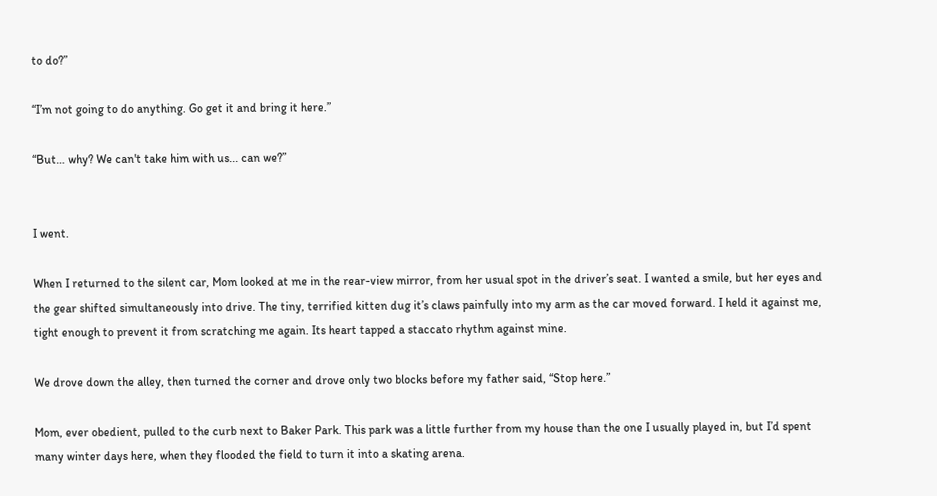to do?”

“I’m not going to do anything. Go get it and bring it here.”

“But… why? We can't take him with us... can we?”


I went.

When I returned to the silent car, Mom looked at me in the rear-view mirror, from her usual spot in the driver’s seat. I wanted a smile, but her eyes and the gear shifted simultaneously into drive. The tiny, terrified kitten dug it’s claws painfully into my arm as the car moved forward. I held it against me, tight enough to prevent it from scratching me again. Its heart tapped a staccato rhythm against mine.

We drove down the alley, then turned the corner and drove only two blocks before my father said, “Stop here.”

Mom, ever obedient, pulled to the curb next to Baker Park. This park was a little further from my house than the one I usually played in, but I’d spent many winter days here, when they flooded the field to turn it into a skating arena.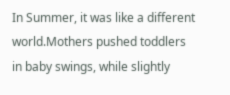In Summer, it was like a different world.Mothers pushed toddlers in baby swings, while slightly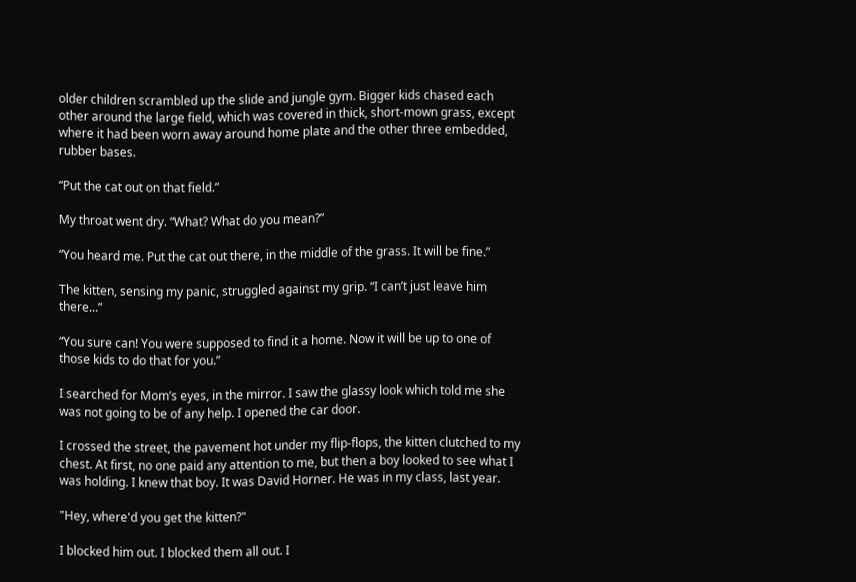older children scrambled up the slide and jungle gym. Bigger kids chased each other around the large field, which was covered in thick, short-mown grass, except where it had been worn away around home plate and the other three embedded, rubber bases.

“Put the cat out on that field.”

My throat went dry. “What? What do you mean?”

“You heard me. Put the cat out there, in the middle of the grass. It will be fine.”

The kitten, sensing my panic, struggled against my grip. “I can’t just leave him there...”

“You sure can! You were supposed to find it a home. Now it will be up to one of those kids to do that for you.”

I searched for Mom’s eyes, in the mirror. I saw the glassy look which told me she was not going to be of any help. I opened the car door.

I crossed the street, the pavement hot under my flip-flops, the kitten clutched to my chest. At first, no one paid any attention to me, but then a boy looked to see what I was holding. I knew that boy. It was David Horner. He was in my class, last year.

"Hey, where'd you get the kitten?"

I blocked him out. I blocked them all out. I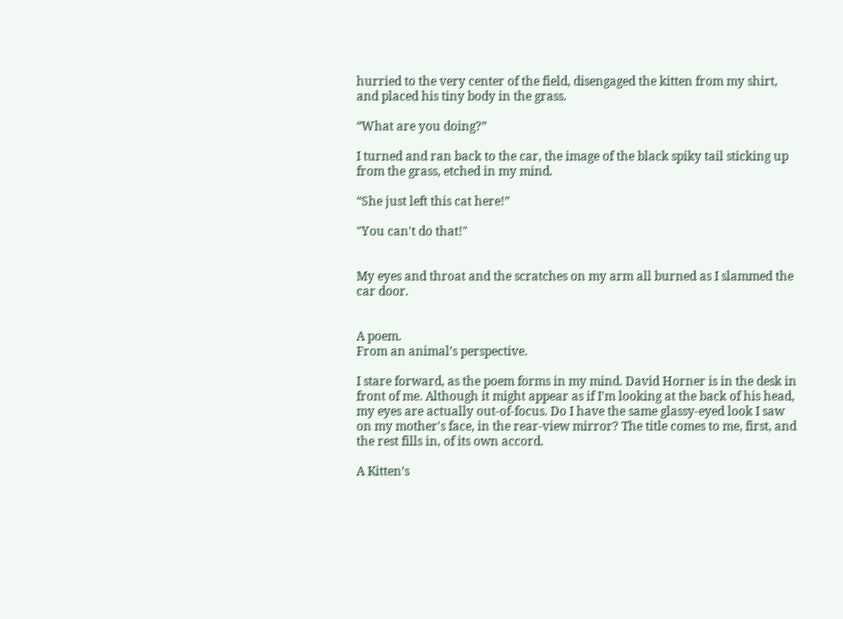hurried to the very center of the field, disengaged the kitten from my shirt, and placed his tiny body in the grass.

“What are you doing?”

I turned and ran back to the car, the image of the black spiky tail sticking up from the grass, etched in my mind.

“She just left this cat here!”

"You can't do that!"


My eyes and throat and the scratches on my arm all burned as I slammed the car door.


A poem.
From an animal’s perspective.

I stare forward, as the poem forms in my mind. David Horner is in the desk in front of me. Although it might appear as if I'm looking at the back of his head, my eyes are actually out-of-focus. Do I have the same glassy-eyed look I saw on my mother's face, in the rear-view mirror? The title comes to me, first, and the rest fills in, of its own accord.

A Kitten’s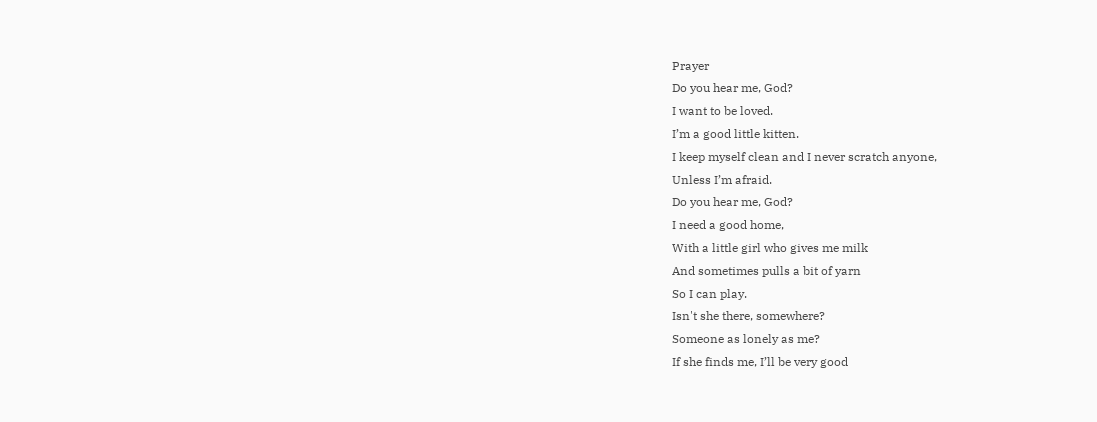Prayer
Do you hear me, God?
I want to be loved.
I’m a good little kitten.
I keep myself clean and I never scratch anyone,
Unless I’m afraid.
Do you hear me, God?
I need a good home,
With a little girl who gives me milk
And sometimes pulls a bit of yarn
So I can play.
Isn't she there, somewhere?
Someone as lonely as me?
If she finds me, I’ll be very good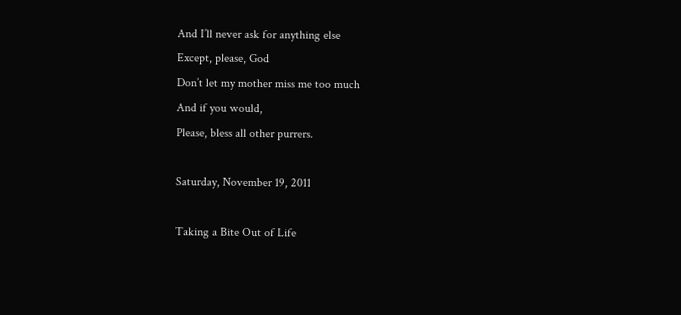And I’ll never ask for anything else
Except, please, God
Don’t let my mother miss me too much
And if you would,
Please, bless all other purrers.

Saturday, November 19, 2011

Taking a Bite Out of Life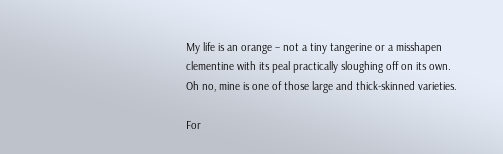My life is an orange – not a tiny tangerine or a misshapen clementine with its peal practically sloughing off on its own. Oh no, mine is one of those large and thick-skinned varieties.

For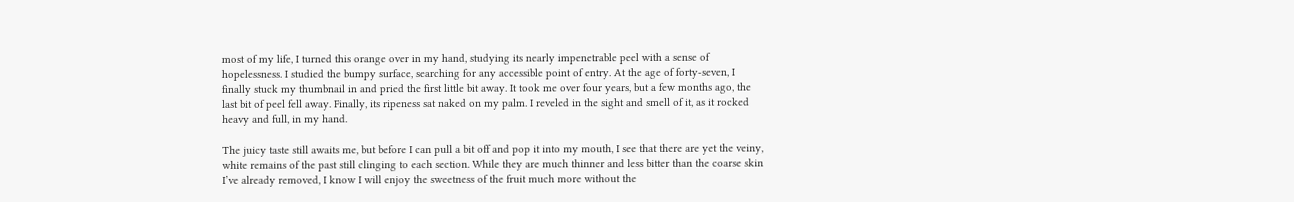most of my life, I turned this orange over in my hand, studying its nearly impenetrable peel with a sense of hopelessness. I studied the bumpy surface, searching for any accessible point of entry. At the age of forty-seven, I finally stuck my thumbnail in and pried the first little bit away. It took me over four years, but a few months ago, the last bit of peel fell away. Finally, its ripeness sat naked on my palm. I reveled in the sight and smell of it, as it rocked heavy and full, in my hand.

The juicy taste still awaits me, but before I can pull a bit off and pop it into my mouth, I see that there are yet the veiny, white remains of the past still clinging to each section. While they are much thinner and less bitter than the coarse skin I’ve already removed, I know I will enjoy the sweetness of the fruit much more without the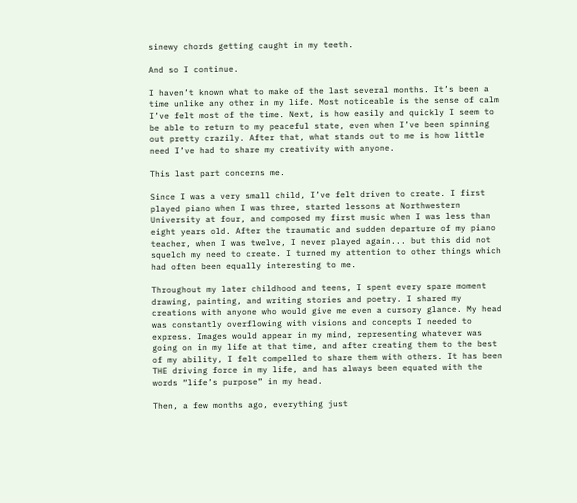sinewy chords getting caught in my teeth.

And so I continue.

I haven’t known what to make of the last several months. It’s been a time unlike any other in my life. Most noticeable is the sense of calm I’ve felt most of the time. Next, is how easily and quickly I seem to be able to return to my peaceful state, even when I’ve been spinning out pretty crazily. After that, what stands out to me is how little need I’ve had to share my creativity with anyone.

This last part concerns me.

Since I was a very small child, I’ve felt driven to create. I first played piano when I was three, started lessons at Northwestern University at four, and composed my first music when I was less than eight years old. After the traumatic and sudden departure of my piano teacher, when I was twelve, I never played again... but this did not squelch my need to create. I turned my attention to other things which had often been equally interesting to me.

Throughout my later childhood and teens, I spent every spare moment drawing, painting, and writing stories and poetry. I shared my creations with anyone who would give me even a cursory glance. My head was constantly overflowing with visions and concepts I needed to express. Images would appear in my mind, representing whatever was going on in my life at that time, and after creating them to the best of my ability, I felt compelled to share them with others. It has been THE driving force in my life, and has always been equated with the words “life’s purpose” in my head.

Then, a few months ago, everything just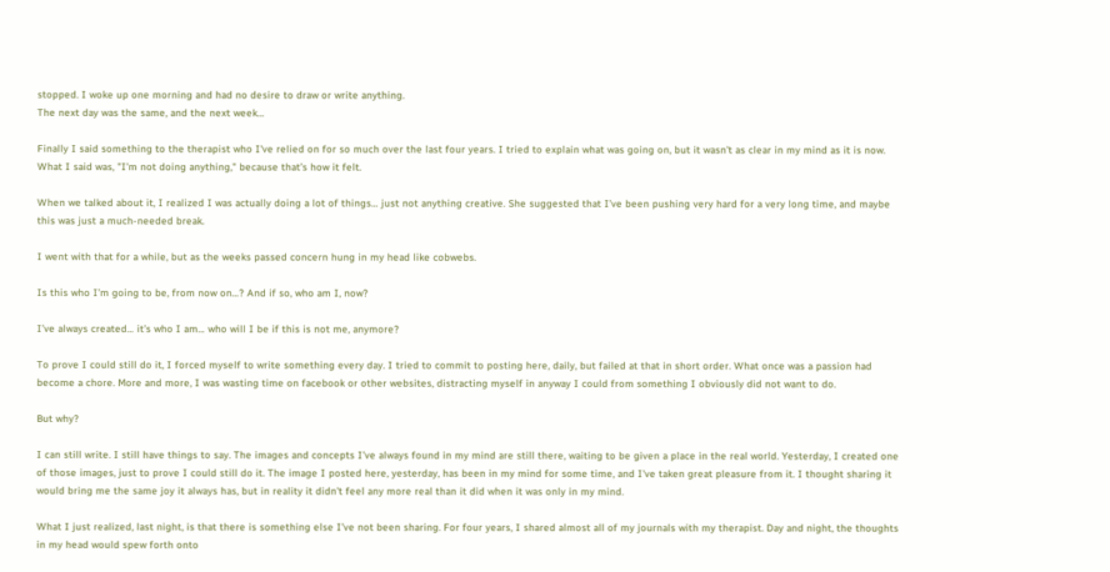stopped. I woke up one morning and had no desire to draw or write anything.
The next day was the same, and the next week…

Finally I said something to the therapist who I've relied on for so much over the last four years. I tried to explain what was going on, but it wasn't as clear in my mind as it is now. What I said was, "I'm not doing anything," because that’s how it felt.

When we talked about it, I realized I was actually doing a lot of things… just not anything creative. She suggested that I’ve been pushing very hard for a very long time, and maybe this was just a much-needed break.

I went with that for a while, but as the weeks passed concern hung in my head like cobwebs.

Is this who I’m going to be, from now on…? And if so, who am I, now?

I’ve always created… it’s who I am… who will I be if this is not me, anymore?

To prove I could still do it, I forced myself to write something every day. I tried to commit to posting here, daily, but failed at that in short order. What once was a passion had become a chore. More and more, I was wasting time on facebook or other websites, distracting myself in anyway I could from something I obviously did not want to do.

But why?

I can still write. I still have things to say. The images and concepts I’ve always found in my mind are still there, waiting to be given a place in the real world. Yesterday, I created one of those images, just to prove I could still do it. The image I posted here, yesterday, has been in my mind for some time, and I've taken great pleasure from it. I thought sharing it would bring me the same joy it always has, but in reality it didn't feel any more real than it did when it was only in my mind.

What I just realized, last night, is that there is something else I’ve not been sharing. For four years, I shared almost all of my journals with my therapist. Day and night, the thoughts in my head would spew forth onto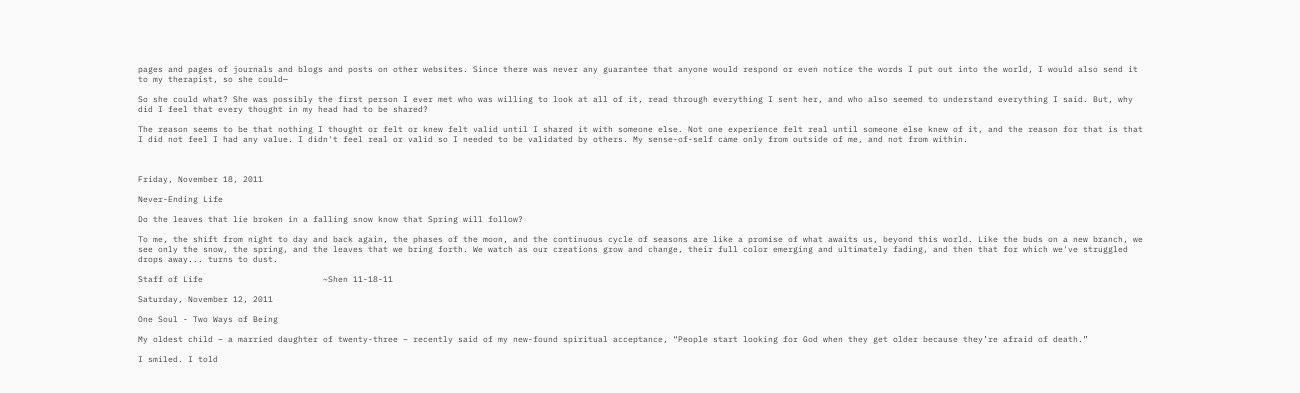pages and pages of journals and blogs and posts on other websites. Since there was never any guarantee that anyone would respond or even notice the words I put out into the world, I would also send it to my therapist, so she could—

So she could what? She was possibly the first person I ever met who was willing to look at all of it, read through everything I sent her, and who also seemed to understand everything I said. But, why did I feel that every thought in my head had to be shared?

The reason seems to be that nothing I thought or felt or knew felt valid until I shared it with someone else. Not one experience felt real until someone else knew of it, and the reason for that is that I did not feel I had any value. I didn't feel real or valid so I needed to be validated by others. My sense-of-self came only from outside of me, and not from within.



Friday, November 18, 2011

Never-Ending Life

Do the leaves that lie broken in a falling snow know that Spring will follow?

To me, the shift from night to day and back again, the phases of the moon, and the continuous cycle of seasons are like a promise of what awaits us, beyond this world. Like the buds on a new branch, we see only the snow, the spring, and the leaves that we bring forth. We watch as our creations grow and change, their full color emerging and ultimately fading, and then that for which we've struggled drops away... turns to dust.

Staff of Life                        ~Shen 11-18-11

Saturday, November 12, 2011

One Soul - Two Ways of Being

My oldest child – a married daughter of twenty-three – recently said of my new-found spiritual acceptance, “People start looking for God when they get older because they’re afraid of death.”

I smiled. I told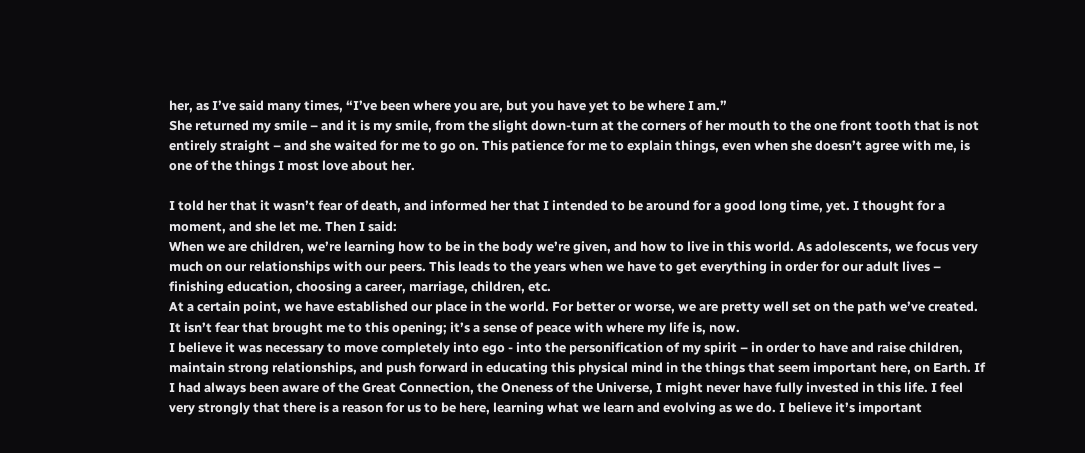her, as I’ve said many times, “I’ve been where you are, but you have yet to be where I am.”
She returned my smile – and it is my smile, from the slight down-turn at the corners of her mouth to the one front tooth that is not entirely straight – and she waited for me to go on. This patience for me to explain things, even when she doesn’t agree with me, is one of the things I most love about her.

I told her that it wasn’t fear of death, and informed her that I intended to be around for a good long time, yet. I thought for a moment, and she let me. Then I said:
When we are children, we’re learning how to be in the body we’re given, and how to live in this world. As adolescents, we focus very much on our relationships with our peers. This leads to the years when we have to get everything in order for our adult lives – finishing education, choosing a career, marriage, children, etc.
At a certain point, we have established our place in the world. For better or worse, we are pretty well set on the path we’ve created. It isn’t fear that brought me to this opening; it’s a sense of peace with where my life is, now.
I believe it was necessary to move completely into ego - into the personification of my spirit – in order to have and raise children, maintain strong relationships, and push forward in educating this physical mind in the things that seem important here, on Earth. If I had always been aware of the Great Connection, the Oneness of the Universe, I might never have fully invested in this life. I feel very strongly that there is a reason for us to be here, learning what we learn and evolving as we do. I believe it’s important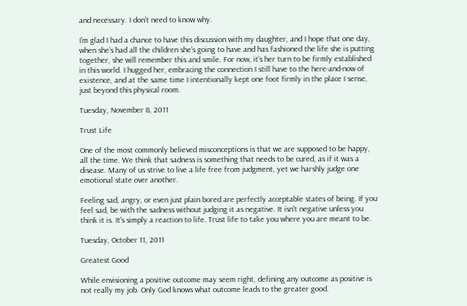and necessary. I don’t need to know why.

I’m glad I had a chance to have this discussion with my daughter, and I hope that one day, when she’s had all the children she’s going to have and has fashioned the life she is putting together, she will remember this and smile. For now, it’s her turn to be firmly established in this world. I hugged her, embracing the connection I still have to the here-and-now of existence, and at the same time I intentionally kept one foot firmly in the place I sense, just beyond this physical room.

Tuesday, November 8, 2011

Trust Life

One of the most commonly believed misconceptions is that we are supposed to be happy, all the time. We think that sadness is something that needs to be cured, as if it was a disease. Many of us strive to live a life free from judgment, yet we harshly judge one emotional state over another.

Feeling sad, angry, or even just plain bored are perfectly acceptable states of being. If you feel sad, be with the sadness without judging it as negative. It isn't negative unless you think it is. It's simply a reaction to life. Trust life to take you where you are meant to be.

Tuesday, October 11, 2011

Greatest Good

While envisioning a positive outcome may seem right, defining any outcome as positive is not really my job. Only God knows what outcome leads to the greater good.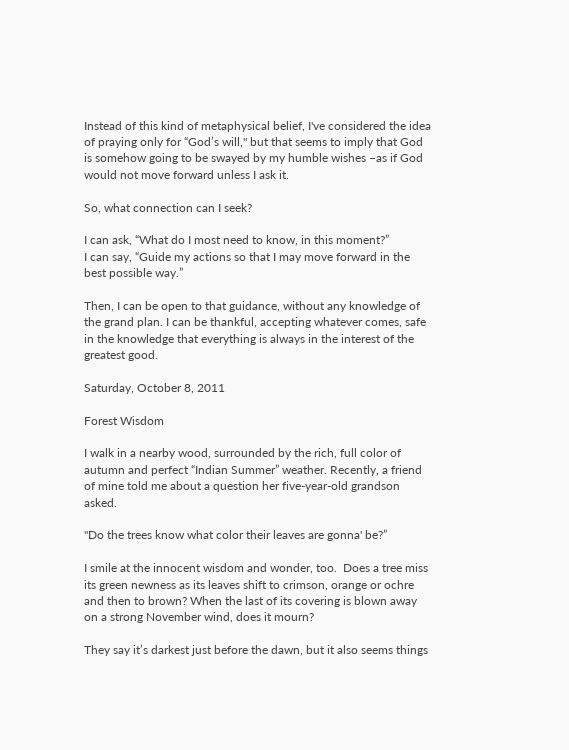Instead of this kind of metaphysical belief, I've considered the idea of praying only for “God’s will," but that seems to imply that God is somehow going to be swayed by my humble wishes –as if God would not move forward unless I ask it.

So, what connection can I seek?

I can ask, “What do I most need to know, in this moment?”
I can say, “Guide my actions so that I may move forward in the best possible way.”

Then, I can be open to that guidance, without any knowledge of the grand plan. I can be thankful, accepting whatever comes, safe in the knowledge that everything is always in the interest of the greatest good.

Saturday, October 8, 2011

Forest Wisdom

I walk in a nearby wood, surrounded by the rich, full color of autumn and perfect “Indian Summer” weather. Recently, a friend of mine told me about a question her five-year-old grandson  asked.

"Do the trees know what color their leaves are gonna' be?”

I smile at the innocent wisdom and wonder, too.  Does a tree miss its green newness as its leaves shift to crimson, orange or ochre and then to brown? When the last of its covering is blown away on a strong November wind, does it mourn?

They say it’s darkest just before the dawn, but it also seems things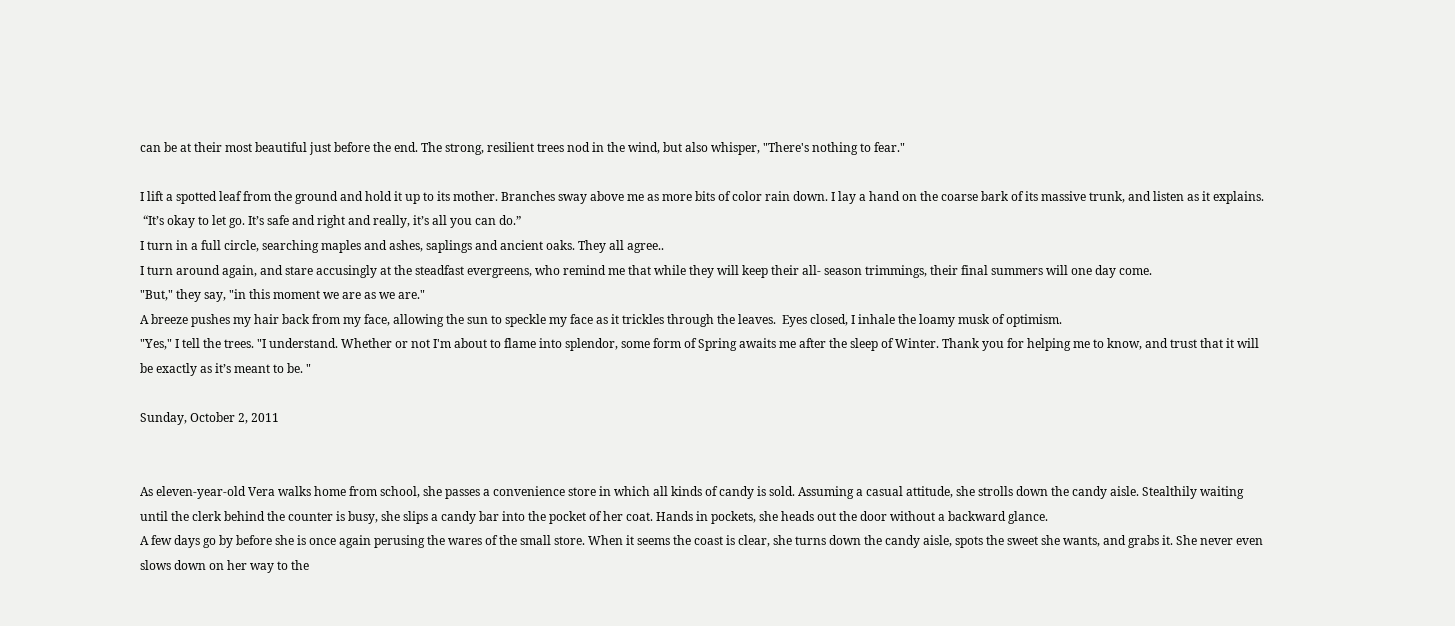can be at their most beautiful just before the end. The strong, resilient trees nod in the wind, but also whisper, "There's nothing to fear."

I lift a spotted leaf from the ground and hold it up to its mother. Branches sway above me as more bits of color rain down. I lay a hand on the coarse bark of its massive trunk, and listen as it explains.
 “It’s okay to let go. It’s safe and right and really, it’s all you can do.”
I turn in a full circle, searching maples and ashes, saplings and ancient oaks. They all agree..
I turn around again, and stare accusingly at the steadfast evergreens, who remind me that while they will keep their all- season trimmings, their final summers will one day come.
"But," they say, "in this moment we are as we are."
A breeze pushes my hair back from my face, allowing the sun to speckle my face as it trickles through the leaves.  Eyes closed, I inhale the loamy musk of optimism.
"Yes," I tell the trees. "I understand. Whether or not I'm about to flame into splendor, some form of Spring awaits me after the sleep of Winter. Thank you for helping me to know, and trust that it will be exactly as it’s meant to be. "

Sunday, October 2, 2011


As eleven-year-old Vera walks home from school, she passes a convenience store in which all kinds of candy is sold. Assuming a casual attitude, she strolls down the candy aisle. Stealthily waiting until the clerk behind the counter is busy, she slips a candy bar into the pocket of her coat. Hands in pockets, she heads out the door without a backward glance.
A few days go by before she is once again perusing the wares of the small store. When it seems the coast is clear, she turns down the candy aisle, spots the sweet she wants, and grabs it. She never even slows down on her way to the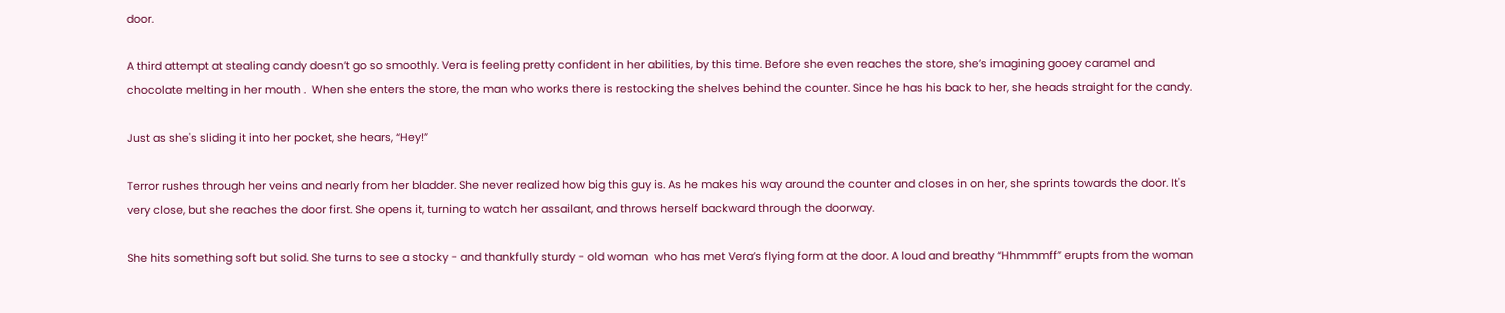door.

A third attempt at stealing candy doesn’t go so smoothly. Vera is feeling pretty confident in her abilities, by this time. Before she even reaches the store, she’s imagining gooey caramel and chocolate melting in her mouth .  When she enters the store, the man who works there is restocking the shelves behind the counter. Since he has his back to her, she heads straight for the candy.

Just as she's sliding it into her pocket, she hears, “Hey!”

Terror rushes through her veins and nearly from her bladder. She never realized how big this guy is. As he makes his way around the counter and closes in on her, she sprints towards the door. It's very close, but she reaches the door first. She opens it, turning to watch her assailant, and throws herself backward through the doorway.

She hits something soft but solid. She turns to see a stocky - and thankfully sturdy - old woman  who has met Vera’s flying form at the door. A loud and breathy “Hhmmmff” erupts from the woman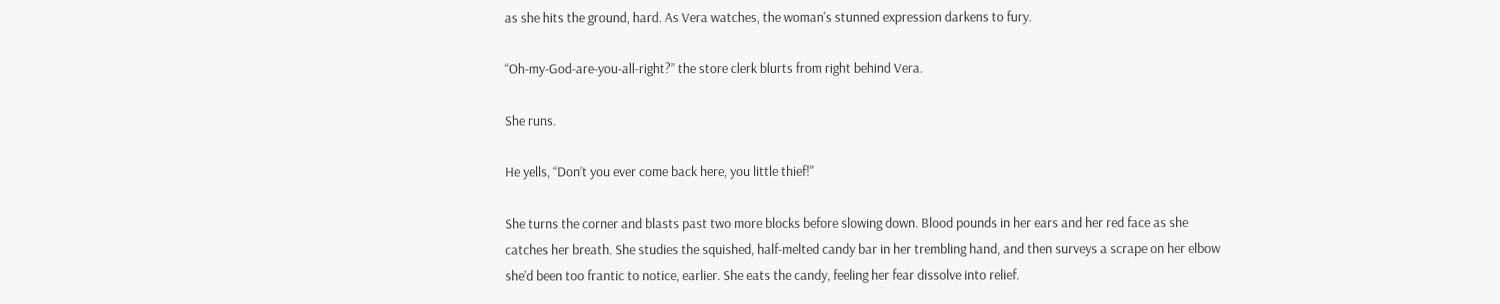as she hits the ground, hard. As Vera watches, the woman's stunned expression darkens to fury.

“Oh-my-God-are-you-all-right?” the store clerk blurts from right behind Vera.

She runs.

He yells, “Don’t you ever come back here, you little thief!"

She turns the corner and blasts past two more blocks before slowing down. Blood pounds in her ears and her red face as she catches her breath. She studies the squished, half-melted candy bar in her trembling hand, and then surveys a scrape on her elbow she’d been too frantic to notice, earlier. She eats the candy, feeling her fear dissolve into relief.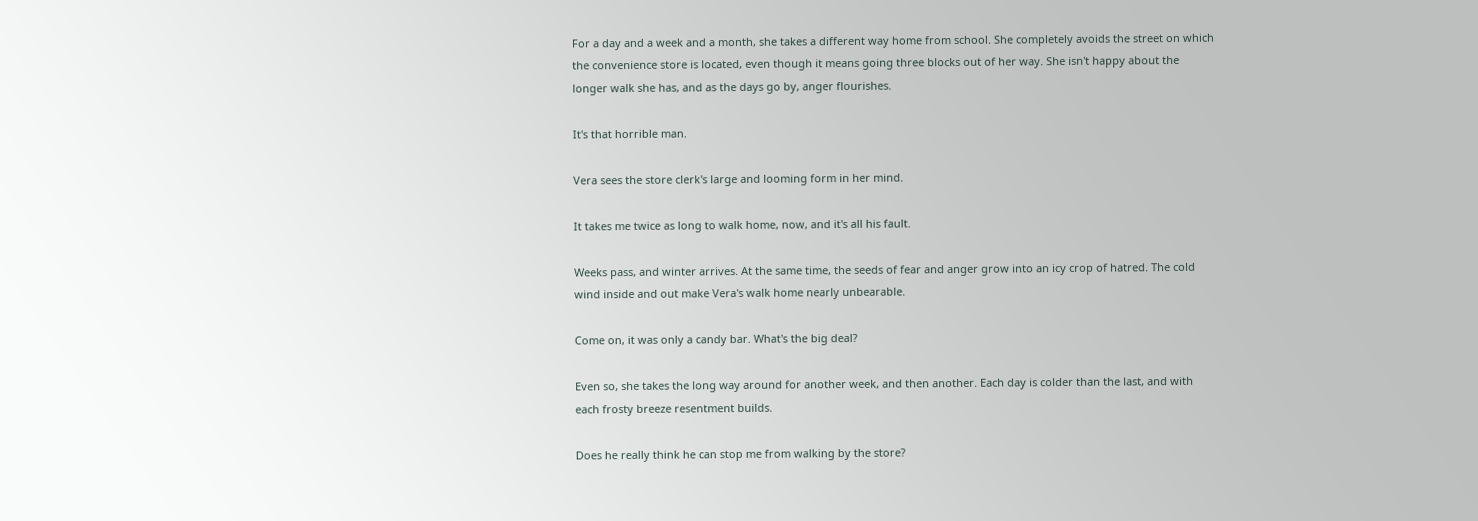For a day and a week and a month, she takes a different way home from school. She completely avoids the street on which the convenience store is located, even though it means going three blocks out of her way. She isn't happy about the longer walk she has, and as the days go by, anger flourishes.

It's that horrible man.

Vera sees the store clerk's large and looming form in her mind.

It takes me twice as long to walk home, now, and it's all his fault.

Weeks pass, and winter arrives. At the same time, the seeds of fear and anger grow into an icy crop of hatred. The cold wind inside and out make Vera's walk home nearly unbearable.

Come on, it was only a candy bar. What's the big deal?

Even so, she takes the long way around for another week, and then another. Each day is colder than the last, and with each frosty breeze resentment builds.

Does he really think he can stop me from walking by the store?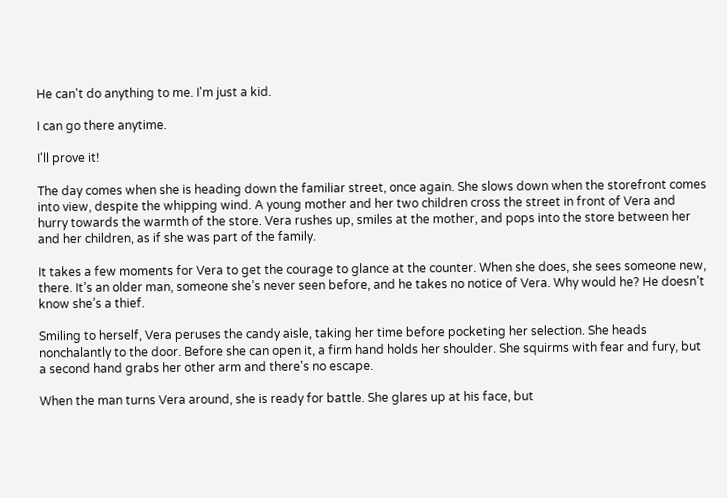He can't do anything to me. I'm just a kid.

I can go there anytime.

I'll prove it!

The day comes when she is heading down the familiar street, once again. She slows down when the storefront comes into view, despite the whipping wind. A young mother and her two children cross the street in front of Vera and hurry towards the warmth of the store. Vera rushes up, smiles at the mother, and pops into the store between her and her children, as if she was part of the family.

It takes a few moments for Vera to get the courage to glance at the counter. When she does, she sees someone new, there. It’s an older man, someone she’s never seen before, and he takes no notice of Vera. Why would he? He doesn’t know she’s a thief.

Smiling to herself, Vera peruses the candy aisle, taking her time before pocketing her selection. She heads nonchalantly to the door. Before she can open it, a firm hand holds her shoulder. She squirms with fear and fury, but a second hand grabs her other arm and there's no escape.

When the man turns Vera around, she is ready for battle. She glares up at his face, but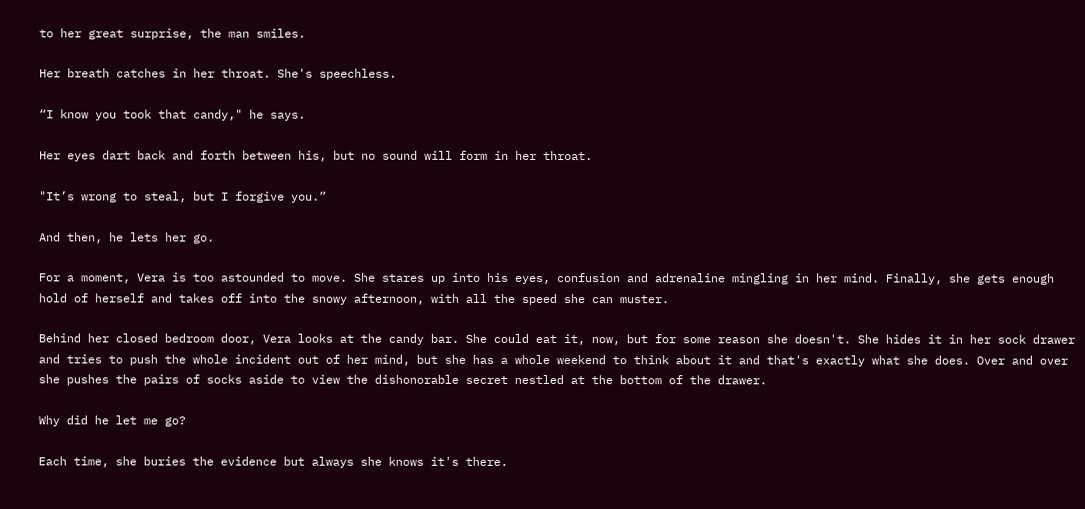to her great surprise, the man smiles.

Her breath catches in her throat. She's speechless.

“I know you took that candy," he says.

Her eyes dart back and forth between his, but no sound will form in her throat.

"It’s wrong to steal, but I forgive you.”

And then, he lets her go.

For a moment, Vera is too astounded to move. She stares up into his eyes, confusion and adrenaline mingling in her mind. Finally, she gets enough hold of herself and takes off into the snowy afternoon, with all the speed she can muster.

Behind her closed bedroom door, Vera looks at the candy bar. She could eat it, now, but for some reason she doesn't. She hides it in her sock drawer and tries to push the whole incident out of her mind, but she has a whole weekend to think about it and that's exactly what she does. Over and over she pushes the pairs of socks aside to view the dishonorable secret nestled at the bottom of the drawer.

Why did he let me go?

Each time, she buries the evidence but always she knows it's there.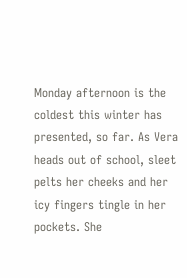Monday afternoon is the coldest this winter has presented, so far. As Vera heads out of school, sleet pelts her cheeks and her icy fingers tingle in her pockets. She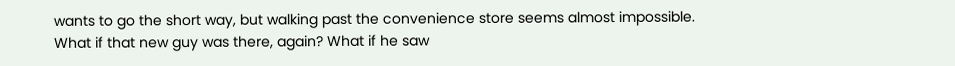wants to go the short way, but walking past the convenience store seems almost impossible. What if that new guy was there, again? What if he saw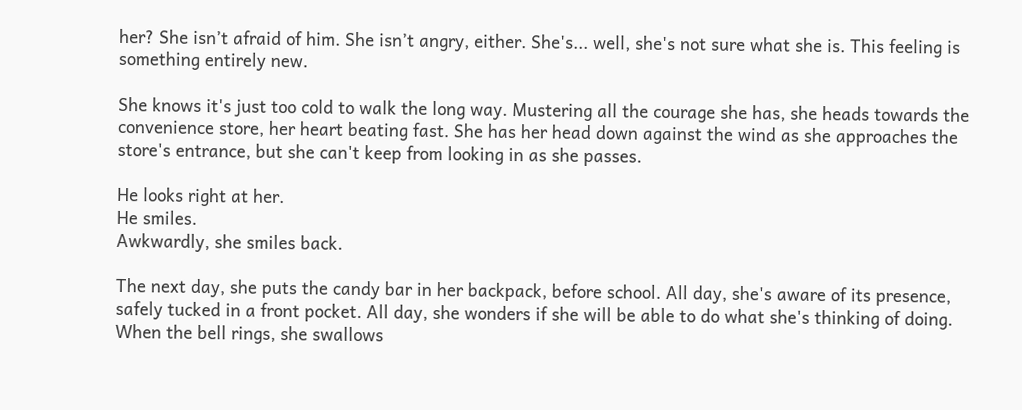her? She isn’t afraid of him. She isn’t angry, either. She's... well, she's not sure what she is. This feeling is something entirely new.

She knows it's just too cold to walk the long way. Mustering all the courage she has, she heads towards the convenience store, her heart beating fast. She has her head down against the wind as she approaches the store's entrance, but she can't keep from looking in as she passes.

He looks right at her.
He smiles.
Awkwardly, she smiles back.

The next day, she puts the candy bar in her backpack, before school. All day, she's aware of its presence, safely tucked in a front pocket. All day, she wonders if she will be able to do what she's thinking of doing. When the bell rings, she swallows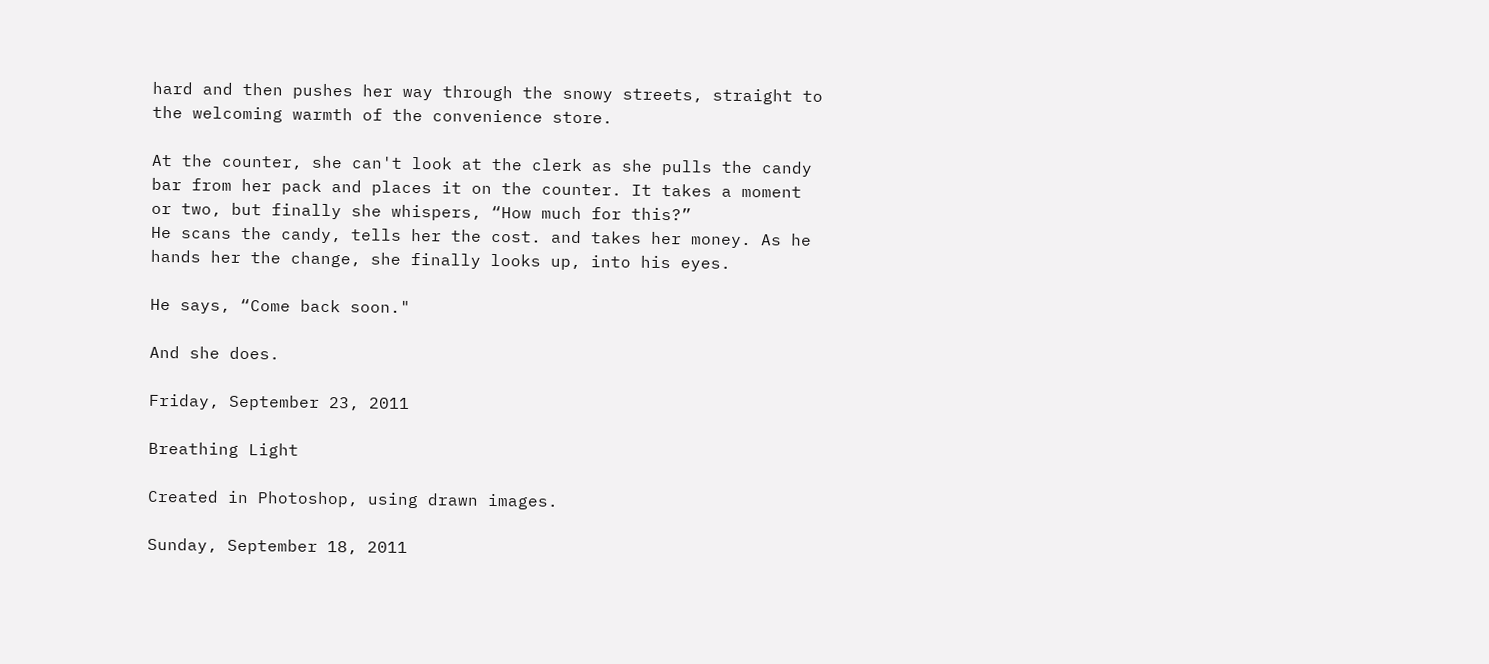hard and then pushes her way through the snowy streets, straight to the welcoming warmth of the convenience store.

At the counter, she can't look at the clerk as she pulls the candy bar from her pack and places it on the counter. It takes a moment or two, but finally she whispers, “How much for this?”
He scans the candy, tells her the cost. and takes her money. As he hands her the change, she finally looks up, into his eyes.

He says, “Come back soon."

And she does.

Friday, September 23, 2011

Breathing Light

Created in Photoshop, using drawn images.

Sunday, September 18, 2011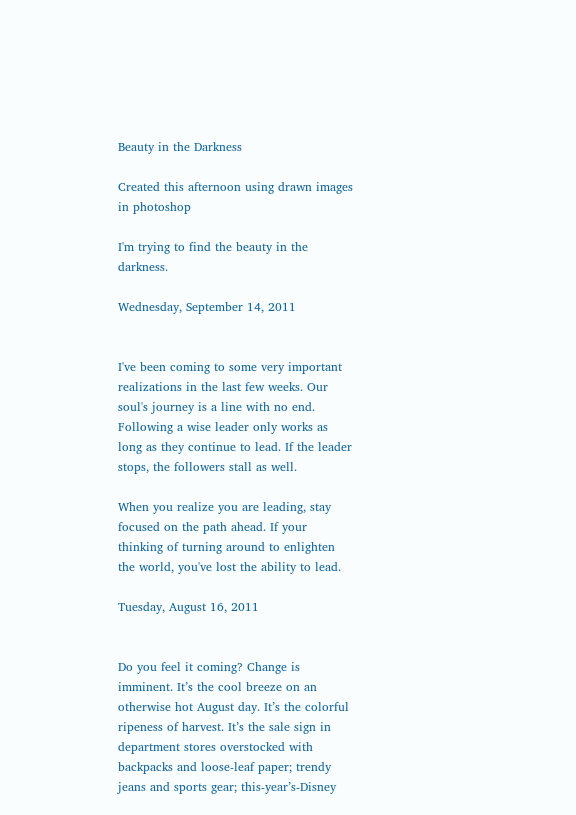Beauty in the Darkness

Created this afternoon using drawn images in photoshop

I'm trying to find the beauty in the darkness.

Wednesday, September 14, 2011


I've been coming to some very important realizations in the last few weeks. Our soul's journey is a line with no end. Following a wise leader only works as long as they continue to lead. If the leader stops, the followers stall as well.

When you realize you are leading, stay focused on the path ahead. If your thinking of turning around to enlighten the world, you've lost the ability to lead.

Tuesday, August 16, 2011


Do you feel it coming? Change is imminent. It’s the cool breeze on an otherwise hot August day. It’s the colorful ripeness of harvest. It’s the sale sign in department stores overstocked with backpacks and loose-leaf paper; trendy jeans and sports gear; this-year’s-Disney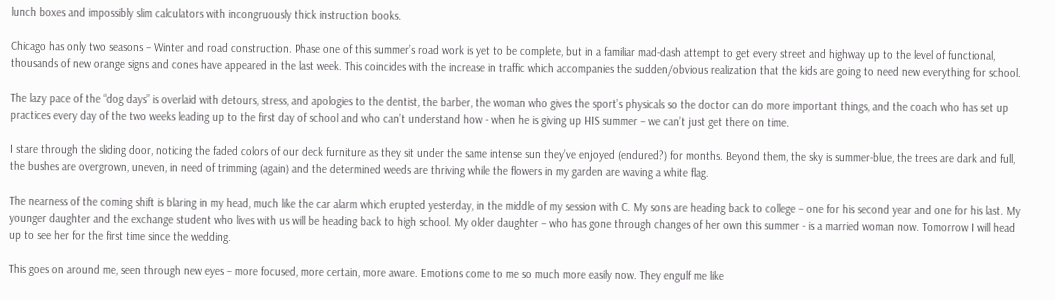lunch boxes and impossibly slim calculators with incongruously thick instruction books.

Chicago has only two seasons – Winter and road construction. Phase one of this summer’s road work is yet to be complete, but in a familiar mad-dash attempt to get every street and highway up to the level of functional, thousands of new orange signs and cones have appeared in the last week. This coincides with the increase in traffic which accompanies the sudden/obvious realization that the kids are going to need new everything for school.

The lazy pace of the “dog days” is overlaid with detours, stress, and apologies to the dentist, the barber, the woman who gives the sport’s physicals so the doctor can do more important things, and the coach who has set up practices every day of the two weeks leading up to the first day of school and who can’t understand how - when he is giving up HIS summer – we can’t just get there on time.

I stare through the sliding door, noticing the faded colors of our deck furniture as they sit under the same intense sun they’ve enjoyed (endured?) for months. Beyond them, the sky is summer-blue, the trees are dark and full, the bushes are overgrown, uneven, in need of trimming (again) and the determined weeds are thriving while the flowers in my garden are waving a white flag.

The nearness of the coming shift is blaring in my head, much like the car alarm which erupted yesterday, in the middle of my session with C. My sons are heading back to college – one for his second year and one for his last. My younger daughter and the exchange student who lives with us will be heading back to high school. My older daughter – who has gone through changes of her own this summer - is a married woman now. Tomorrow I will head up to see her for the first time since the wedding.

This goes on around me, seen through new eyes – more focused, more certain, more aware. Emotions come to me so much more easily now. They engulf me like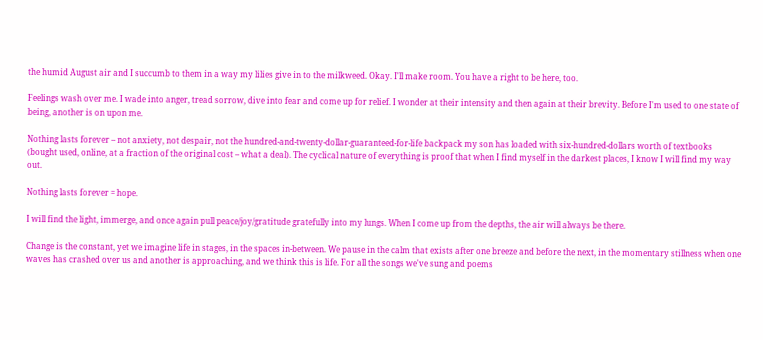the humid August air and I succumb to them in a way my lilies give in to the milkweed. Okay. I'll make room. You have a right to be here, too.

Feelings wash over me. I wade into anger, tread sorrow, dive into fear and come up for relief. I wonder at their intensity and then again at their brevity. Before I'm used to one state of being, another is on upon me.

Nothing lasts forever – not anxiety, not despair, not the hundred-and-twenty-dollar-guaranteed-for-life backpack my son has loaded with six-hundred-dollars worth of textbooks (bought used, online, at a fraction of the original cost – what a deal). The cyclical nature of everything is proof that when I find myself in the darkest places, I know I will find my way out.

Nothing lasts forever = hope.

I will find the light, immerge, and once again pull peace/joy/gratitude gratefully into my lungs. When I come up from the depths, the air will always be there.

Change is the constant, yet we imagine life in stages, in the spaces in-between. We pause in the calm that exists after one breeze and before the next, in the momentary stillness when one waves has crashed over us and another is approaching, and we think this is life. For all the songs we've sung and poems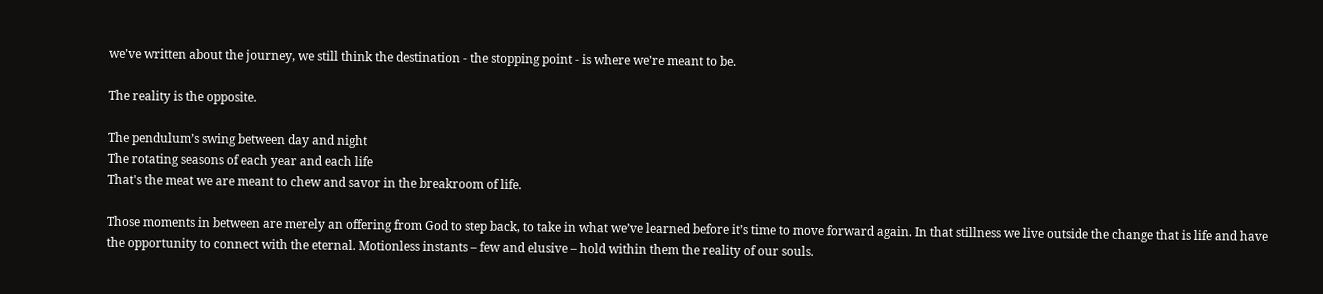we've written about the journey, we still think the destination - the stopping point - is where we're meant to be.

The reality is the opposite.

The pendulum’s swing between day and night
The rotating seasons of each year and each life
That's the meat we are meant to chew and savor in the breakroom of life.

Those moments in between are merely an offering from God to step back, to take in what we’ve learned before it’s time to move forward again. In that stillness we live outside the change that is life and have the opportunity to connect with the eternal. Motionless instants – few and elusive – hold within them the reality of our souls.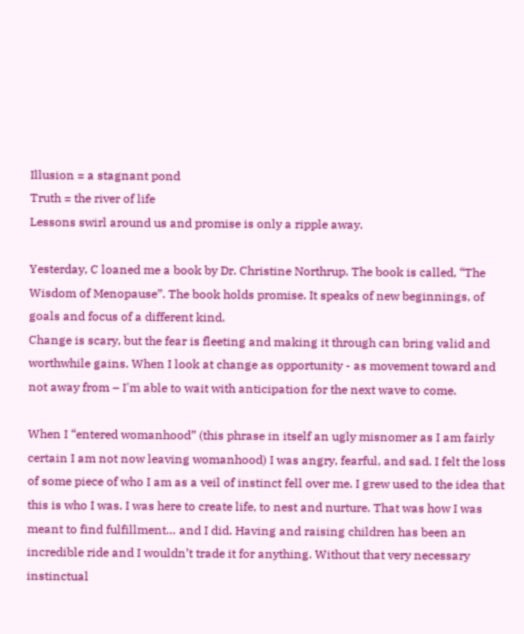Illusion = a stagnant pond
Truth = the river of life
Lessons swirl around us and promise is only a ripple away.

Yesterday, C loaned me a book by Dr. Christine Northrup. The book is called, “The Wisdom of Menopause”. The book holds promise. It speaks of new beginnings, of goals and focus of a different kind.
Change is scary, but the fear is fleeting and making it through can bring valid and worthwhile gains. When I look at change as opportunity - as movement toward and not away from – I'm able to wait with anticipation for the next wave to come.

When I “entered womanhood” (this phrase in itself an ugly misnomer as I am fairly certain I am not now leaving womanhood) I was angry, fearful, and sad. I felt the loss of some piece of who I am as a veil of instinct fell over me. I grew used to the idea that this is who I was. I was here to create life, to nest and nurture. That was how I was meant to find fulfillment… and I did. Having and raising children has been an incredible ride and I wouldn’t trade it for anything. Without that very necessary instinctual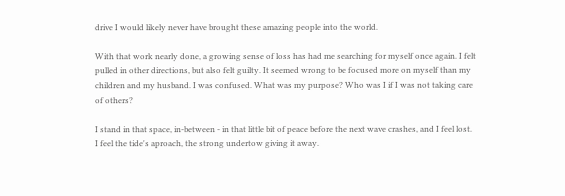drive I would likely never have brought these amazing people into the world.

With that work nearly done, a growing sense of loss has had me searching for myself once again. I felt pulled in other directions, but also felt guilty. It seemed wrong to be focused more on myself than my children and my husband. I was confused. What was my purpose? Who was I if I was not taking care of others?

I stand in that space, in-between - in that little bit of peace before the next wave crashes, and I feel lost. I feel the tide's aproach, the strong undertow giving it away.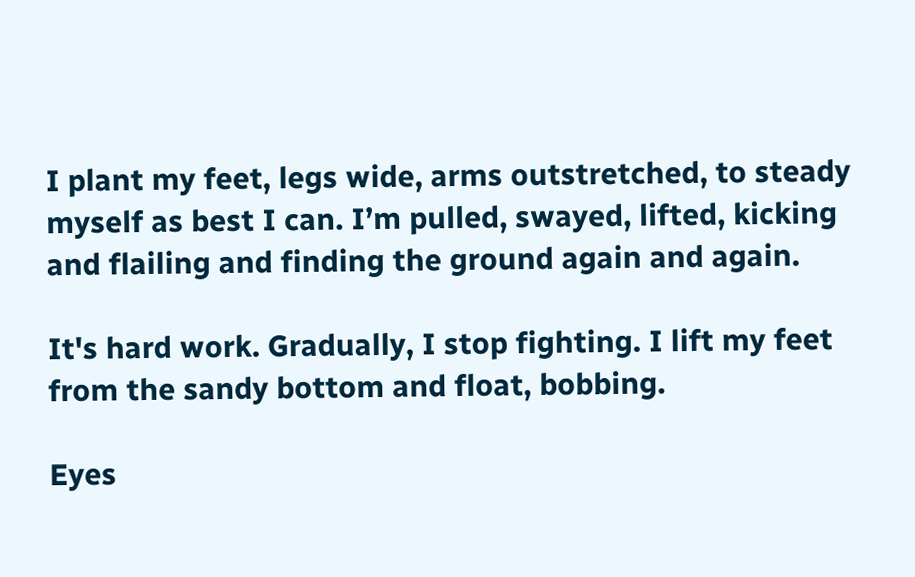I plant my feet, legs wide, arms outstretched, to steady myself as best I can. I’m pulled, swayed, lifted, kicking and flailing and finding the ground again and again.

It's hard work. Gradually, I stop fighting. I lift my feet from the sandy bottom and float, bobbing.

Eyes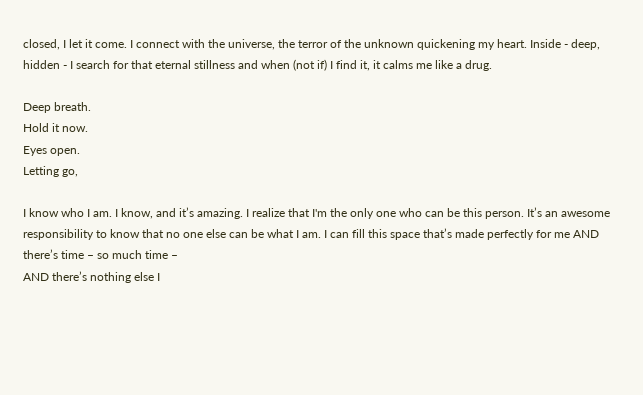closed, I let it come. I connect with the universe, the terror of the unknown quickening my heart. Inside - deep, hidden - I search for that eternal stillness and when (not if) I find it, it calms me like a drug.

Deep breath.
Hold it now.
Eyes open.
Letting go,

I know who I am. I know, and it’s amazing. I realize that I'm the only one who can be this person. It’s an awesome responsibility to know that no one else can be what I am. I can fill this space that’s made perfectly for me AND
there’s time – so much time –
AND there’s nothing else I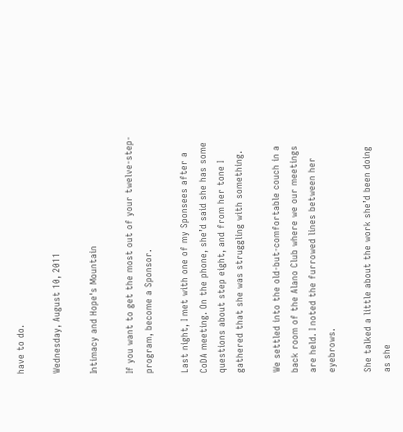have to do.

Wednesday, August 10, 2011

Intimacy and Hope's Mountain

If you want to get the most out of your twelve-step-program, become a Sponsor.

Last night, I met with one of my Sponsees after a CoDA meeting. On the phone, she’d said she has some questions about step eight, and from her tone I gathered that she was struggling with something.

We settled into the old-but-comfortable couch in a back room of the Alano Club where we our meetings are held. I noted the furrowed lines between her eyebrows.

She talked a little about the work she’d been doing as she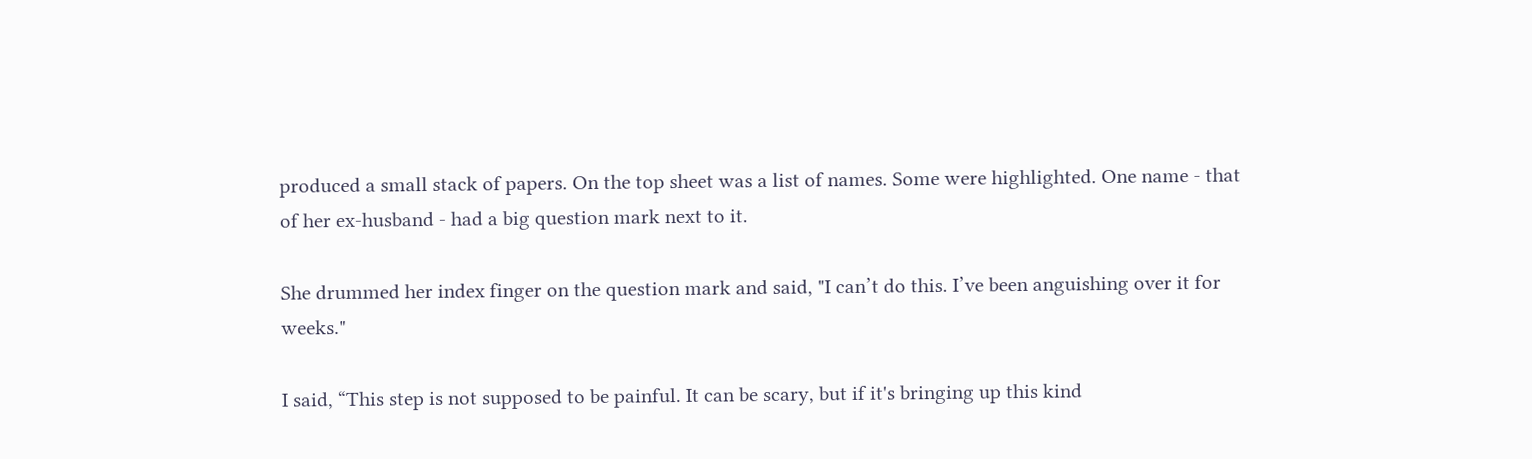produced a small stack of papers. On the top sheet was a list of names. Some were highlighted. One name - that of her ex-husband - had a big question mark next to it.

She drummed her index finger on the question mark and said, "I can’t do this. I’ve been anguishing over it for weeks."

I said, “This step is not supposed to be painful. It can be scary, but if it's bringing up this kind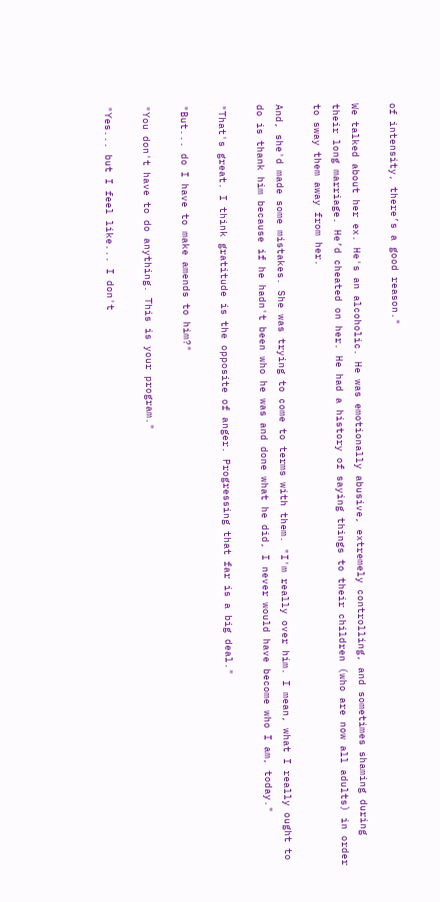of intensity, there’s a good reason."

We talked about her ex. He's an alcoholic. He was emotionally abusive, extremely controlling, and sometimes shaming during their long marriage. He’d cheated on her. He had a history of saying things to their children (who are now all adults) in order to sway them away from her.

And, she'd made some mistakes. She was trying to come to terms with them. "I'm really over him. I mean, what I really ought to do is thank him because if he hadn't been who he was and done what he did, I never would have become who I am, today."

"That's great. I think gratitude is the opposite of anger. Progressing that far is a big deal."

"But... do I have to make amends to him?"

"You don't have to do anything. This is your program."

"Yes... but I feel like... I don't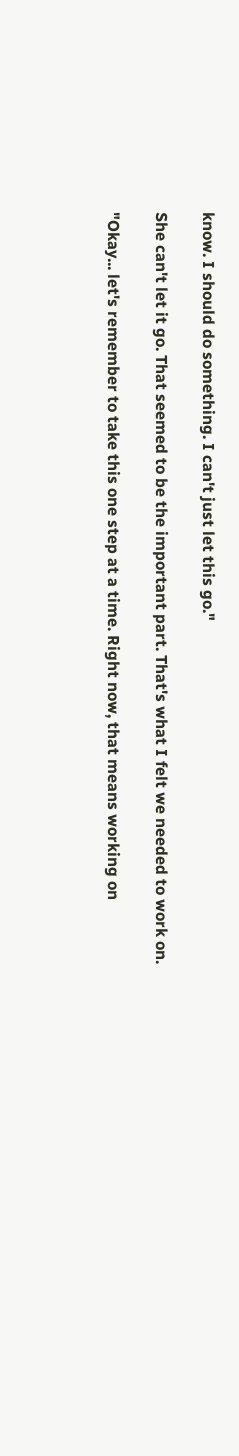know. I should do something. I can't just let this go."

She can't let it go. That seemed to be the important part. That's what I felt we needed to work on.

"Okay... let's remember to take this one step at a time. Right now, that means working on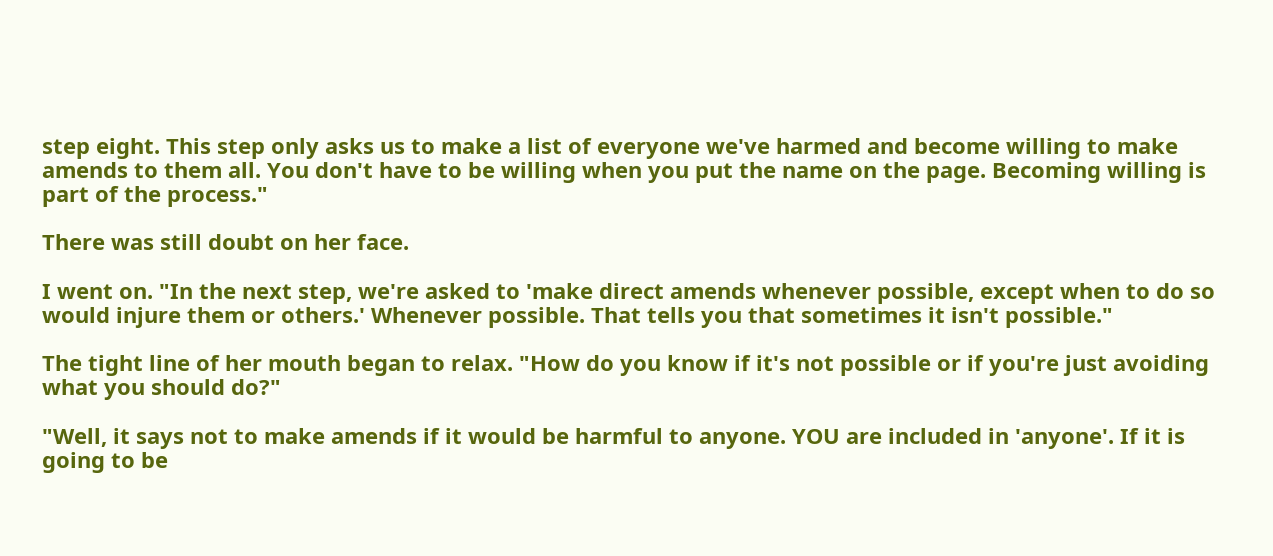step eight. This step only asks us to make a list of everyone we've harmed and become willing to make amends to them all. You don't have to be willing when you put the name on the page. Becoming willing is part of the process."

There was still doubt on her face.

I went on. "In the next step, we're asked to 'make direct amends whenever possible, except when to do so would injure them or others.' Whenever possible. That tells you that sometimes it isn't possible."

The tight line of her mouth began to relax. "How do you know if it's not possible or if you're just avoiding what you should do?"

"Well, it says not to make amends if it would be harmful to anyone. YOU are included in 'anyone'. If it is going to be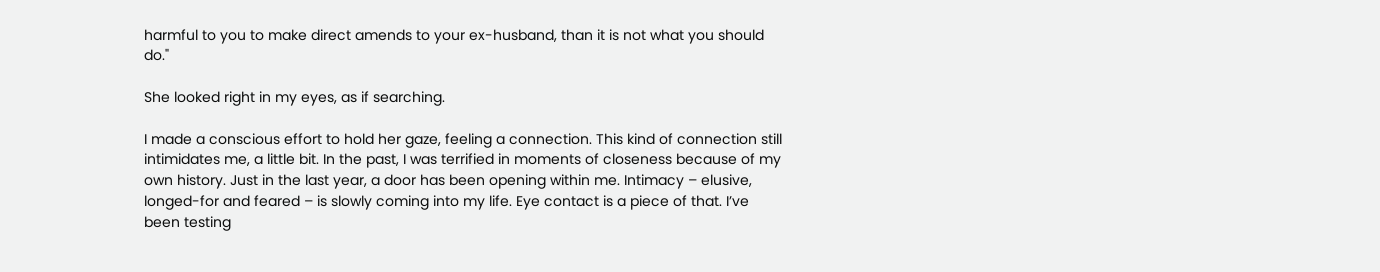harmful to you to make direct amends to your ex-husband, than it is not what you should do."

She looked right in my eyes, as if searching.

I made a conscious effort to hold her gaze, feeling a connection. This kind of connection still intimidates me, a little bit. In the past, I was terrified in moments of closeness because of my own history. Just in the last year, a door has been opening within me. Intimacy – elusive, longed-for and feared – is slowly coming into my life. Eye contact is a piece of that. I’ve been testing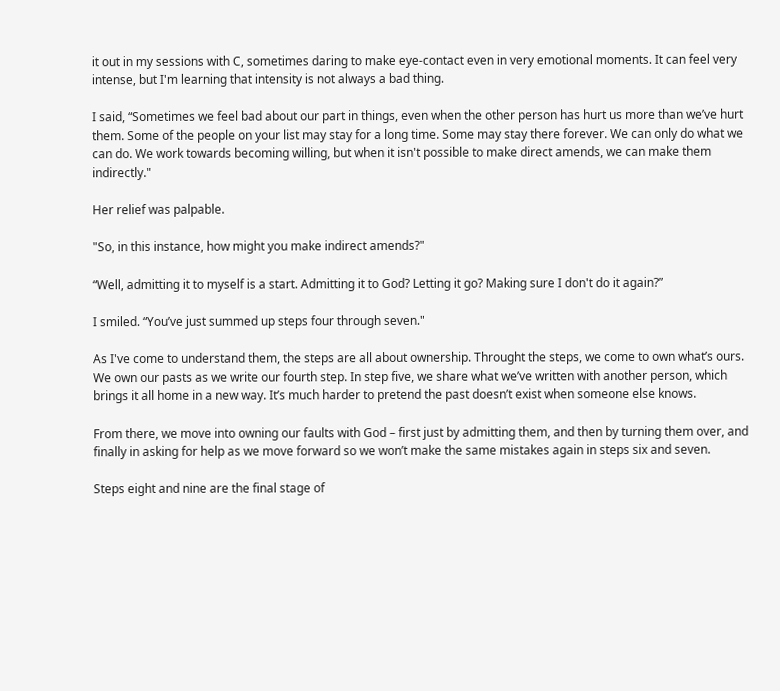it out in my sessions with C, sometimes daring to make eye-contact even in very emotional moments. It can feel very intense, but I'm learning that intensity is not always a bad thing.

I said, “Sometimes we feel bad about our part in things, even when the other person has hurt us more than we’ve hurt them. Some of the people on your list may stay for a long time. Some may stay there forever. We can only do what we can do. We work towards becoming willing, but when it isn't possible to make direct amends, we can make them indirectly."

Her relief was palpable.

"So, in this instance, how might you make indirect amends?"

“Well, admitting it to myself is a start. Admitting it to God? Letting it go? Making sure I don't do it again?”

I smiled. “You’ve just summed up steps four through seven."

As I've come to understand them, the steps are all about ownership. Throught the steps, we come to own what’s ours. We own our pasts as we write our fourth step. In step five, we share what we’ve written with another person, which brings it all home in a new way. It’s much harder to pretend the past doesn’t exist when someone else knows.

From there, we move into owning our faults with God – first just by admitting them, and then by turning them over, and finally in asking for help as we move forward so we won’t make the same mistakes again in steps six and seven.

Steps eight and nine are the final stage of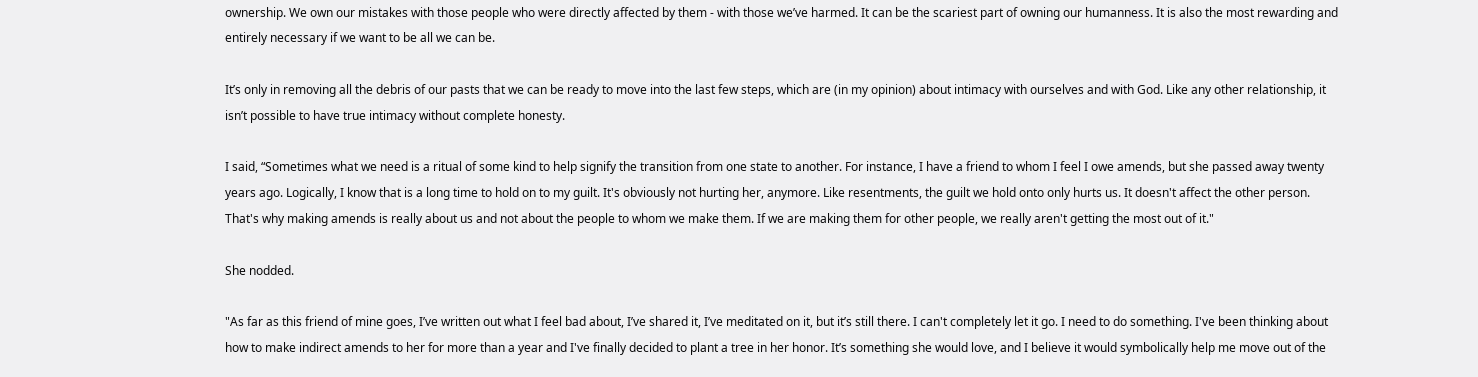ownership. We own our mistakes with those people who were directly affected by them - with those we’ve harmed. It can be the scariest part of owning our humanness. It is also the most rewarding and entirely necessary if we want to be all we can be.

It’s only in removing all the debris of our pasts that we can be ready to move into the last few steps, which are (in my opinion) about intimacy with ourselves and with God. Like any other relationship, it isn’t possible to have true intimacy without complete honesty.

I said, “Sometimes what we need is a ritual of some kind to help signify the transition from one state to another. For instance, I have a friend to whom I feel I owe amends, but she passed away twenty years ago. Logically, I know that is a long time to hold on to my guilt. It's obviously not hurting her, anymore. Like resentments, the guilt we hold onto only hurts us. It doesn't affect the other person. That's why making amends is really about us and not about the people to whom we make them. If we are making them for other people, we really aren't getting the most out of it."

She nodded.

"As far as this friend of mine goes, I’ve written out what I feel bad about, I’ve shared it, I’ve meditated on it, but it’s still there. I can't completely let it go. I need to do something. I've been thinking about how to make indirect amends to her for more than a year and I've finally decided to plant a tree in her honor. It’s something she would love, and I believe it would symbolically help me move out of the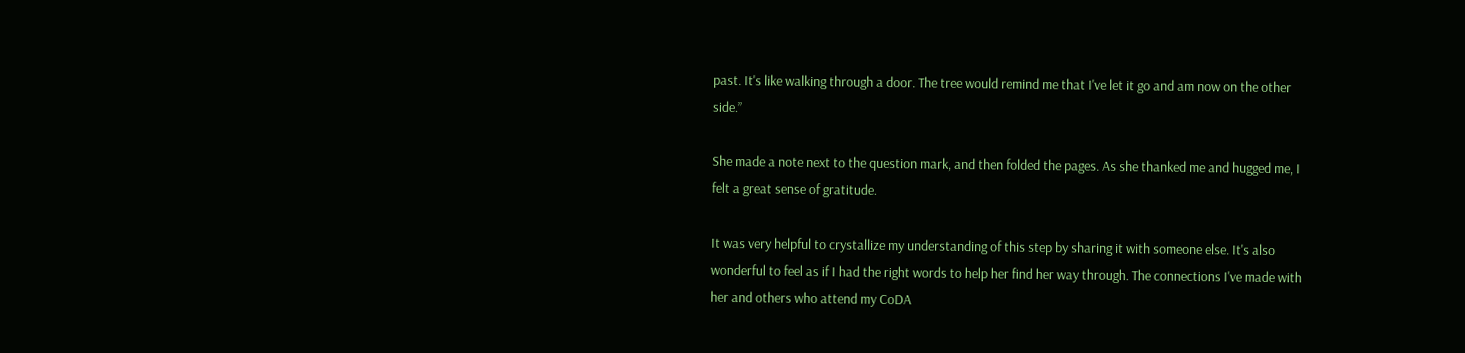past. It's like walking through a door. The tree would remind me that I've let it go and am now on the other side.”

She made a note next to the question mark, and then folded the pages. As she thanked me and hugged me, I felt a great sense of gratitude.

It was very helpful to crystallize my understanding of this step by sharing it with someone else. It's also wonderful to feel as if I had the right words to help her find her way through. The connections I've made with her and others who attend my CoDA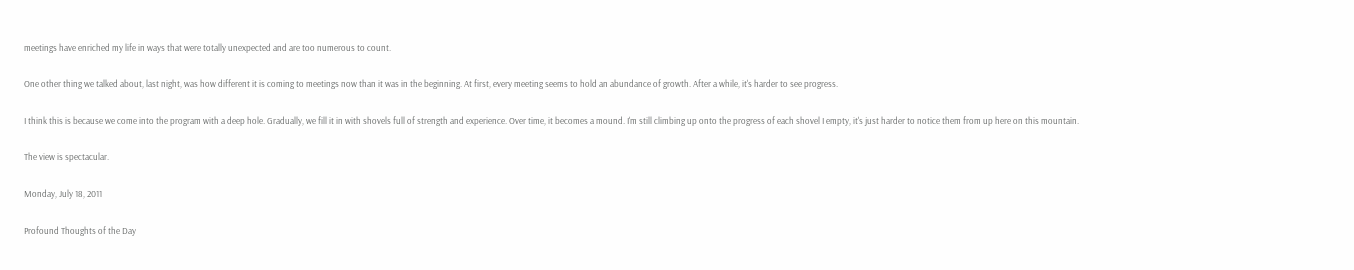meetings have enriched my life in ways that were totally unexpected and are too numerous to count.

One other thing we talked about, last night, was how different it is coming to meetings now than it was in the beginning. At first, every meeting seems to hold an abundance of growth. After a while, it's harder to see progress.

I think this is because we come into the program with a deep hole. Gradually, we fill it in with shovels full of strength and experience. Over time, it becomes a mound. I'm still climbing up onto the progress of each shovel I empty, it's just harder to notice them from up here on this mountain.

The view is spectacular.

Monday, July 18, 2011

Profound Thoughts of the Day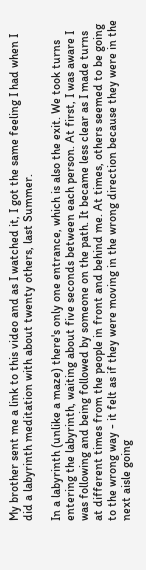My brother sent me a link to this video and as I watched it, I got the same feeling I had when I did a labyrinth meditation with about twenty others, last Summer.

In a labyrinth (unlike a maze) there's only one entrance, which is also the exit. We took turns entering the labyrinth, waiting about five seconds between each person. At first, I was aware I was following and being followed by someone on the path. It became less clear as I made turns at different times from the people in front and behind me. At times, others seemed to be going to the wrong way - it felt as if they were moving in the wrong direction because they were in the next aisle going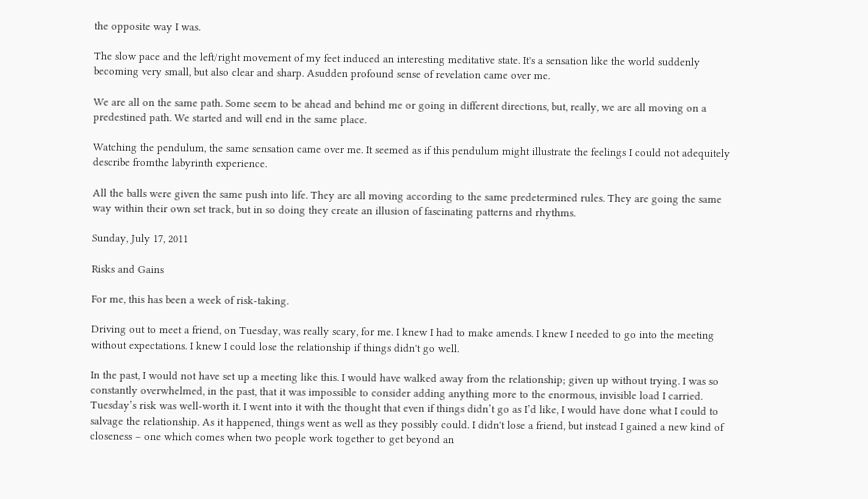the opposite way I was.

The slow pace and the left/right movement of my feet induced an interesting meditative state. It's a sensation like the world suddenly becoming very small, but also clear and sharp. Asudden profound sense of revelation came over me.

We are all on the same path. Some seem to be ahead and behind me or going in different directions, but, really, we are all moving on a predestined path. We started and will end in the same place.

Watching the pendulum, the same sensation came over me. It seemed as if this pendulum might illustrate the feelings I could not adequitely describe fromthe labyrinth experience.

All the balls were given the same push into life. They are all moving according to the same predetermined rules. They are going the same way within their own set track, but in so doing they create an illusion of fascinating patterns and rhythms.

Sunday, July 17, 2011

Risks and Gains

For me, this has been a week of risk-taking.

Driving out to meet a friend, on Tuesday, was really scary, for me. I knew I had to make amends. I knew I needed to go into the meeting without expectations. I knew I could lose the relationship if things didn't go well.

In the past, I would not have set up a meeting like this. I would have walked away from the relationship; given up without trying. I was so constantly overwhelmed, in the past, that it was impossible to consider adding anything more to the enormous, invisible load I carried.
Tuesday’s risk was well-worth it. I went into it with the thought that even if things didn’t go as I’d like, I would have done what I could to salvage the relationship. As it happened, things went as well as they possibly could. I didn't lose a friend, but instead I gained a new kind of closeness – one which comes when two people work together to get beyond an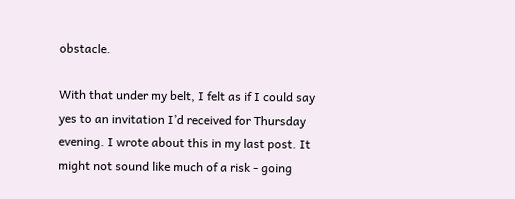obstacle.

With that under my belt, I felt as if I could say yes to an invitation I’d received for Thursday evening. I wrote about this in my last post. It might not sound like much of a risk - going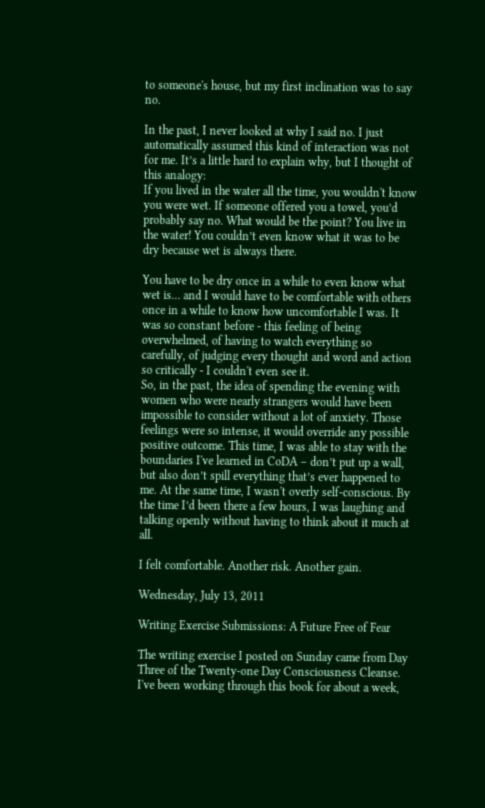to someone's house, but my first inclination was to say no.

In the past, I never looked at why I said no. I just automatically assumed this kind of interaction was not for me. It’s a little hard to explain why, but I thought of this analogy:
If you lived in the water all the time, you wouldn't know you were wet. If someone offered you a towel, you’d probably say no. What would be the point? You live in the water! You couldn’t even know what it was to be dry because wet is always there.

You have to be dry once in a while to even know what wet is… and I would have to be comfortable with others once in a while to know how uncomfortable I was. It was so constant before - this feeling of being overwhelmed, of having to watch everything so carefully, of judging every thought and word and action so critically - I couldn't even see it.
So, in the past, the idea of spending the evening with women who were nearly strangers would have been impossible to consider without a lot of anxiety. Those feelings were so intense, it would override any possible positive outcome. This time, I was able to stay with the boundaries I've learned in CoDA – don’t put up a wall, but also don’t spill everything that’s ever happened to me. At the same time, I wasn't overly self-conscious. By the time I’d been there a few hours, I was laughing and talking openly without having to think about it much at all.

I felt comfortable. Another risk. Another gain.

Wednesday, July 13, 2011

Writing Exercise Submissions: A Future Free of Fear

The writing exercise I posted on Sunday came from Day Three of the Twenty-one Day Consciousness Cleanse. I've been working through this book for about a week,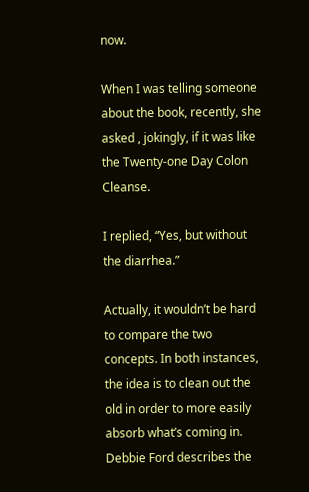now.

When I was telling someone about the book, recently, she asked , jokingly, if it was like the Twenty-one Day Colon Cleanse.

I replied, “Yes, but without the diarrhea.”

Actually, it wouldn’t be hard to compare the two concepts. In both instances, the idea is to clean out the old in order to more easily absorb what’s coming in. Debbie Ford describes the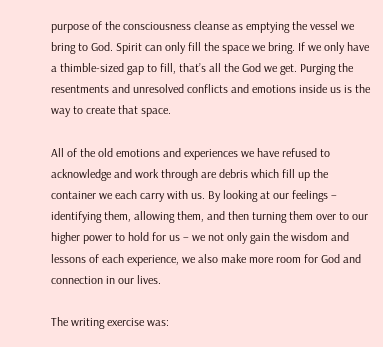purpose of the consciousness cleanse as emptying the vessel we bring to God. Spirit can only fill the space we bring. If we only have a thimble-sized gap to fill, that’s all the God we get. Purging the resentments and unresolved conflicts and emotions inside us is the way to create that space.

All of the old emotions and experiences we have refused to acknowledge and work through are debris which fill up the container we each carry with us. By looking at our feelings – identifying them, allowing them, and then turning them over to our higher power to hold for us – we not only gain the wisdom and lessons of each experience, we also make more room for God and connection in our lives.

The writing exercise was: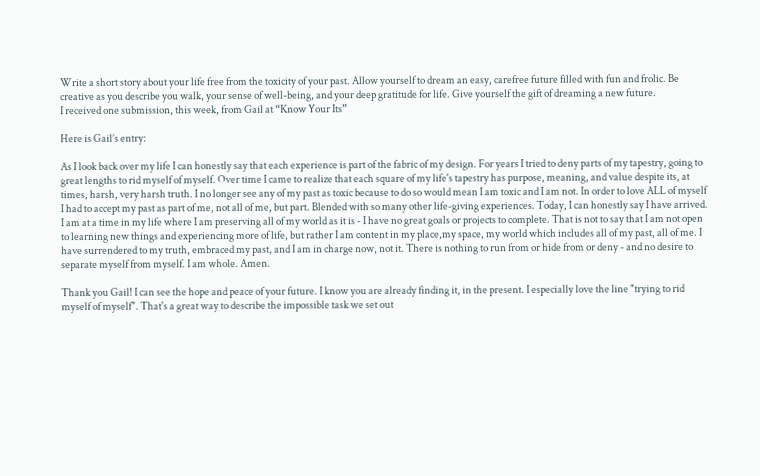Write a short story about your life free from the toxicity of your past. Allow yourself to dream an easy, carefree future filled with fun and frolic. Be creative as you describe you walk, your sense of well-being, and your deep gratitude for life. Give yourself the gift of dreaming a new future.
I received one submission, this week, from Gail at “Know Your Its”

Here is Gail’s entry:

As I look back over my life I can honestly say that each experience is part of the fabric of my design. For years I tried to deny parts of my tapestry, going to great lengths to rid myself of myself. Over time I came to realize that each square of my life's tapestry has purpose, meaning, and value despite its, at times, harsh, very harsh truth. I no longer see any of my past as toxic because to do so would mean I am toxic and I am not. In order to love ALL of myself I had to accept my past as part of me, not all of me, but part. Blended with so many other life-giving experiences. Today, I can honestly say I have arrived. I am at a time in my life where I am preserving all of my world as it is - I have no great goals or projects to complete. That is not to say that I am not open to learning new things and experiencing more of life, but rather I am content in my place,my space, my world which includes all of my past, all of me. I have surrendered to my truth, embraced my past, and I am in charge now, not it. There is nothing to run from or hide from or deny - and no desire to separate myself from myself. I am whole. Amen.

Thank you Gail! I can see the hope and peace of your future. I know you are already finding it, in the present. I especially love the line "trying to rid myself of myself". That's a great way to describe the impossible task we set out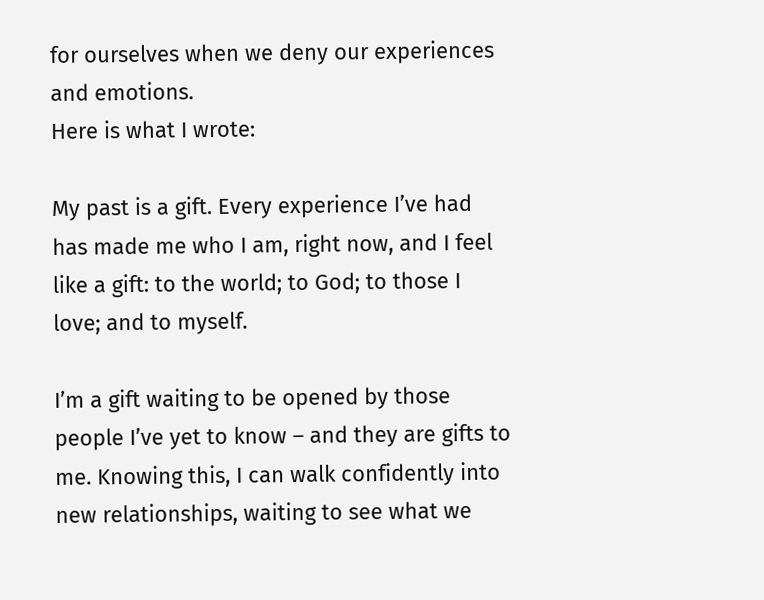for ourselves when we deny our experiences and emotions.
Here is what I wrote:

My past is a gift. Every experience I’ve had has made me who I am, right now, and I feel like a gift: to the world; to God; to those I love; and to myself.

I’m a gift waiting to be opened by those people I’ve yet to know – and they are gifts to me. Knowing this, I can walk confidently into new relationships, waiting to see what we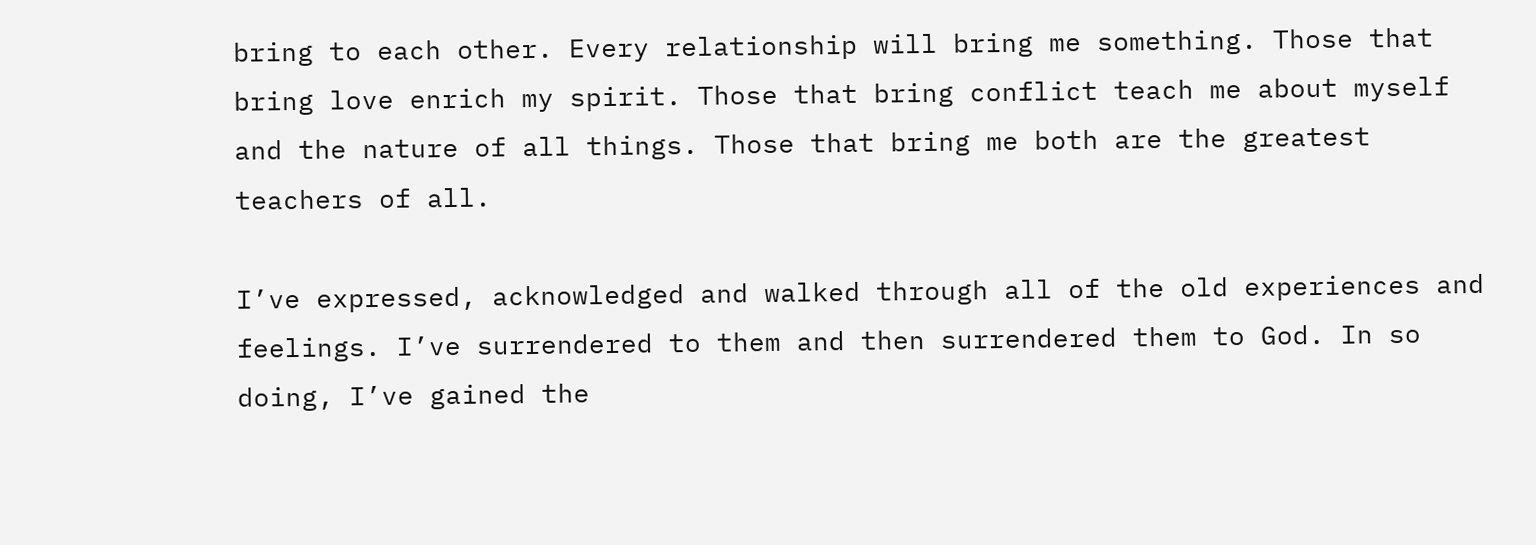bring to each other. Every relationship will bring me something. Those that bring love enrich my spirit. Those that bring conflict teach me about myself and the nature of all things. Those that bring me both are the greatest teachers of all.

I’ve expressed, acknowledged and walked through all of the old experiences and feelings. I’ve surrendered to them and then surrendered them to God. In so doing, I’ve gained the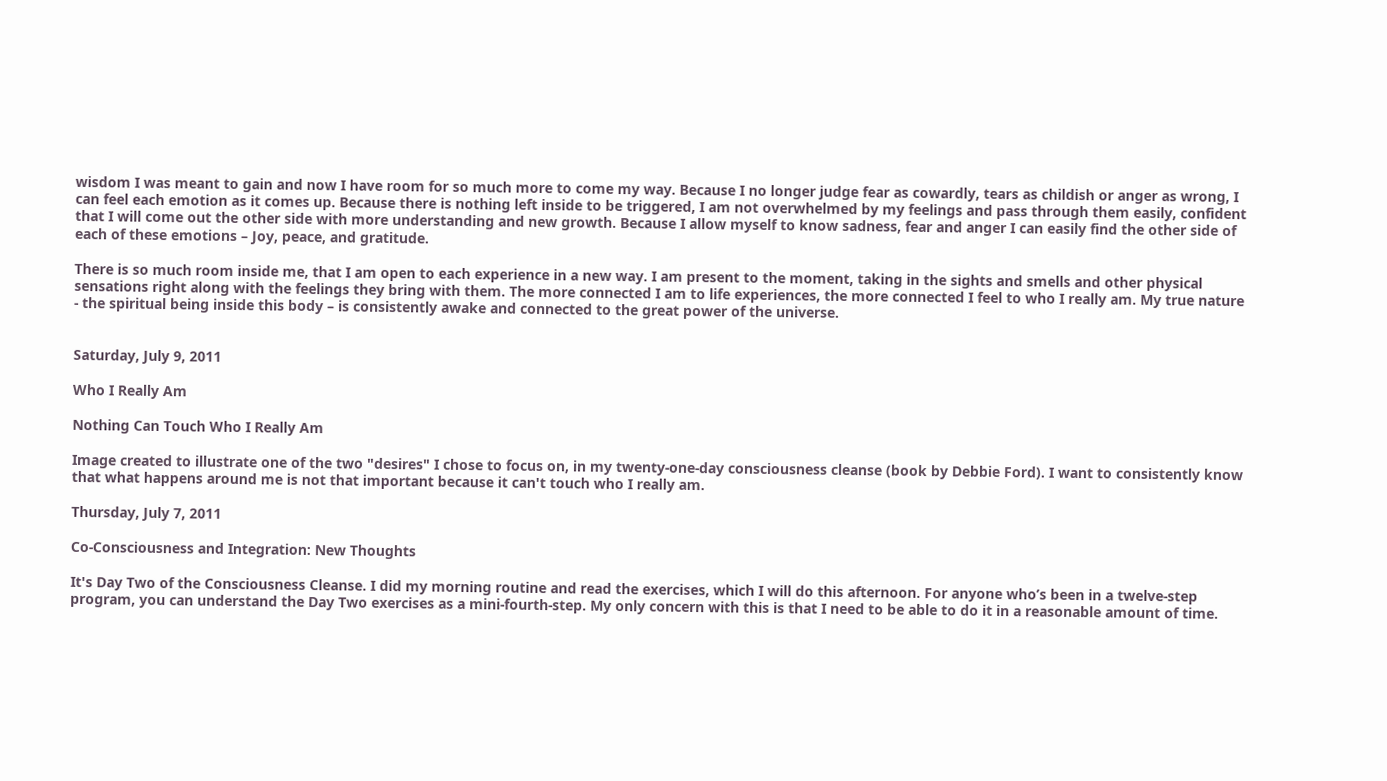wisdom I was meant to gain and now I have room for so much more to come my way. Because I no longer judge fear as cowardly, tears as childish or anger as wrong, I can feel each emotion as it comes up. Because there is nothing left inside to be triggered, I am not overwhelmed by my feelings and pass through them easily, confident that I will come out the other side with more understanding and new growth. Because I allow myself to know sadness, fear and anger I can easily find the other side of each of these emotions – Joy, peace, and gratitude.

There is so much room inside me, that I am open to each experience in a new way. I am present to the moment, taking in the sights and smells and other physical sensations right along with the feelings they bring with them. The more connected I am to life experiences, the more connected I feel to who I really am. My true nature - the spiritual being inside this body – is consistently awake and connected to the great power of the universe.


Saturday, July 9, 2011

Who I Really Am

Nothing Can Touch Who I Really Am

Image created to illustrate one of the two "desires" I chose to focus on, in my twenty-one-day consciousness cleanse (book by Debbie Ford). I want to consistently know that what happens around me is not that important because it can't touch who I really am.

Thursday, July 7, 2011

Co-Consciousness and Integration: New Thoughts

It's Day Two of the Consciousness Cleanse. I did my morning routine and read the exercises, which I will do this afternoon. For anyone who’s been in a twelve-step program, you can understand the Day Two exercises as a mini-fourth-step. My only concern with this is that I need to be able to do it in a reasonable amount of time.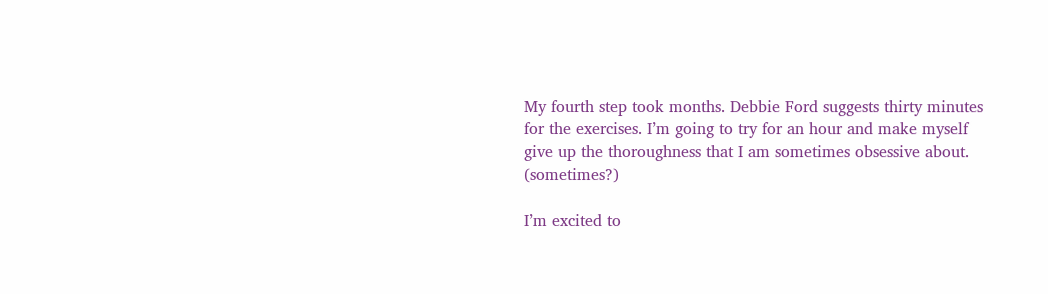My fourth step took months. Debbie Ford suggests thirty minutes for the exercises. I’m going to try for an hour and make myself give up the thoroughness that I am sometimes obsessive about. (sometimes?)

I’m excited to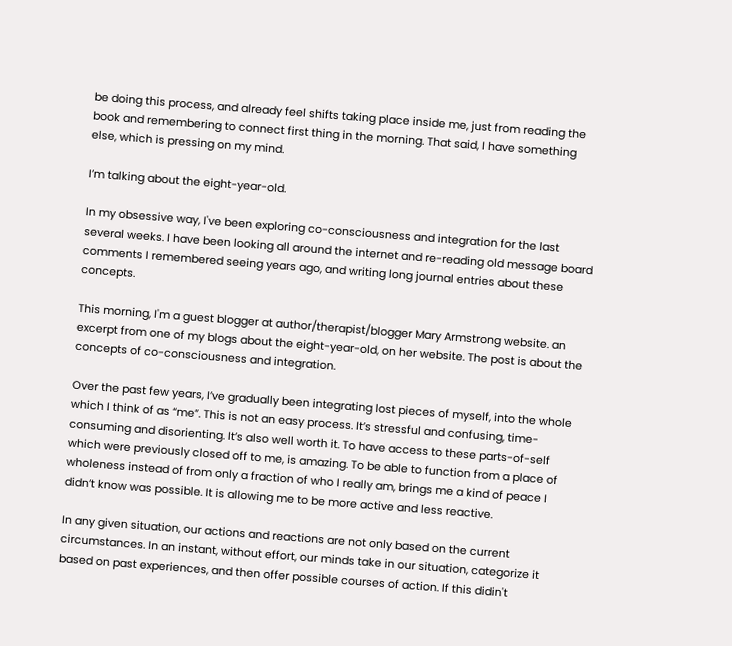be doing this process, and already feel shifts taking place inside me, just from reading the book and remembering to connect first thing in the morning. That said, I have something else, which is pressing on my mind.

I’m talking about the eight-year-old.

In my obsessive way, I've been exploring co-consciousness and integration for the last several weeks. I have been looking all around the internet and re-reading old message board comments I remembered seeing years ago, and writing long journal entries about these concepts.

This morning, I'm a guest blogger at author/therapist/blogger Mary Armstrong website. an excerpt from one of my blogs about the eight-year-old, on her website. The post is about the concepts of co-consciousness and integration.

Over the past few years, I’ve gradually been integrating lost pieces of myself, into the whole which I think of as “me”. This is not an easy process. It’s stressful and confusing, time-consuming and disorienting. It’s also well worth it. To have access to these parts-of-self which were previously closed off to me, is amazing. To be able to function from a place of wholeness instead of from only a fraction of who I really am, brings me a kind of peace I didn’t know was possible. It is allowing me to be more active and less reactive.

In any given situation, our actions and reactions are not only based on the current circumstances. In an instant, without effort, our minds take in our situation, categorize it based on past experiences, and then offer possible courses of action. If this didin't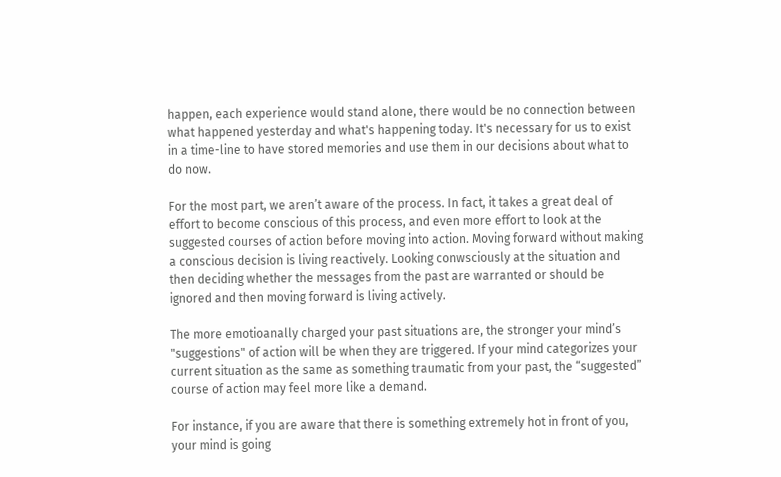happen, each experience would stand alone, there would be no connection between what happened yesterday and what's happening today. It's necessary for us to exist in a time-line to have stored memories and use them in our decisions about what to do now.

For the most part, we aren’t aware of the process. In fact, it takes a great deal of effort to become conscious of this process, and even more effort to look at the suggested courses of action before moving into action. Moving forward without making a conscious decision is living reactively. Looking conwsciously at the situation and then deciding whether the messages from the past are warranted or should be ignored and then moving forward is living actively.

The more emotioanally charged your past situations are, the stronger your mind’s "suggestions" of action will be when they are triggered. If your mind categorizes your current situation as the same as something traumatic from your past, the “suggested” course of action may feel more like a demand.

For instance, if you are aware that there is something extremely hot in front of you, your mind is going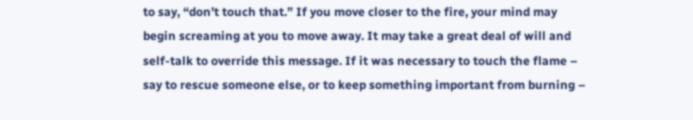to say, “don’t touch that.” If you move closer to the fire, your mind may begin screaming at you to move away. It may take a great deal of will and self-talk to override this message. If it was necessary to touch the flame – say to rescue someone else, or to keep something important from burning –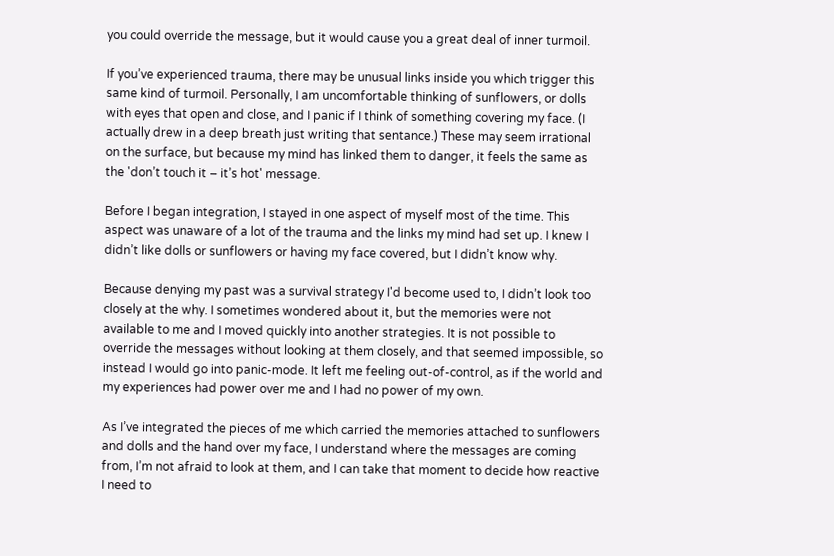you could override the message, but it would cause you a great deal of inner turmoil.

If you’ve experienced trauma, there may be unusual links inside you which trigger this same kind of turmoil. Personally, I am uncomfortable thinking of sunflowers, or dolls with eyes that open and close, and I panic if I think of something covering my face. (I actually drew in a deep breath just writing that sentance.) These may seem irrational on the surface, but because my mind has linked them to danger, it feels the same as the 'don’t touch it – it’s hot' message.

Before I began integration, I stayed in one aspect of myself most of the time. This aspect was unaware of a lot of the trauma and the links my mind had set up. I knew I didn’t like dolls or sunflowers or having my face covered, but I didn’t know why.

Because denying my past was a survival strategy I'd become used to, I didn’t look too closely at the why. I sometimes wondered about it, but the memories were not available to me and I moved quickly into another strategies. It is not possible to override the messages without looking at them closely, and that seemed impossible, so instead I would go into panic-mode. It left me feeling out-of-control, as if the world and my experiences had power over me and I had no power of my own.

As I’ve integrated the pieces of me which carried the memories attached to sunflowers and dolls and the hand over my face, I understand where the messages are coming from, I’m not afraid to look at them, and I can take that moment to decide how reactive I need to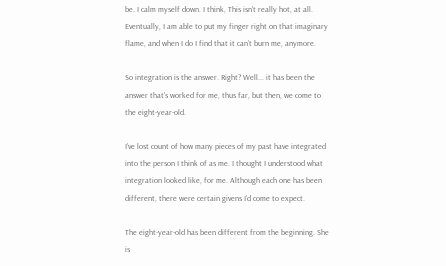be. I calm myself down. I think, This isn’t really hot, at all. Eventually, I am able to put my finger right on that imaginary flame, and when I do I find that it can’t burn me, anymore.

So integration is the answer. Right? Well... it has been the answer that's worked for me, thus far, but then, we come to the eight-year-old.

I’ve lost count of how many pieces of my past have integrated into the person I think of as me. I thought I understood what integration looked like, for me. Although each one has been different, there were certain givens I’d come to expect.

The eight-year-old has been different from the beginning. She is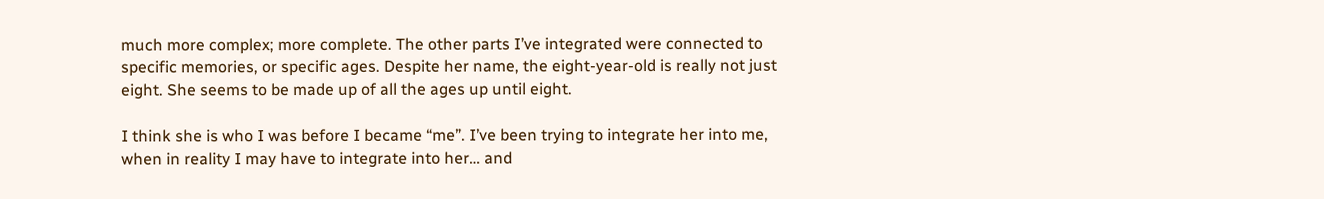much more complex; more complete. The other parts I’ve integrated were connected to specific memories, or specific ages. Despite her name, the eight-year-old is really not just eight. She seems to be made up of all the ages up until eight.

I think she is who I was before I became “me”. I’ve been trying to integrate her into me, when in reality I may have to integrate into her… and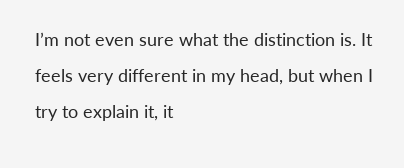I’m not even sure what the distinction is. It feels very different in my head, but when I try to explain it, it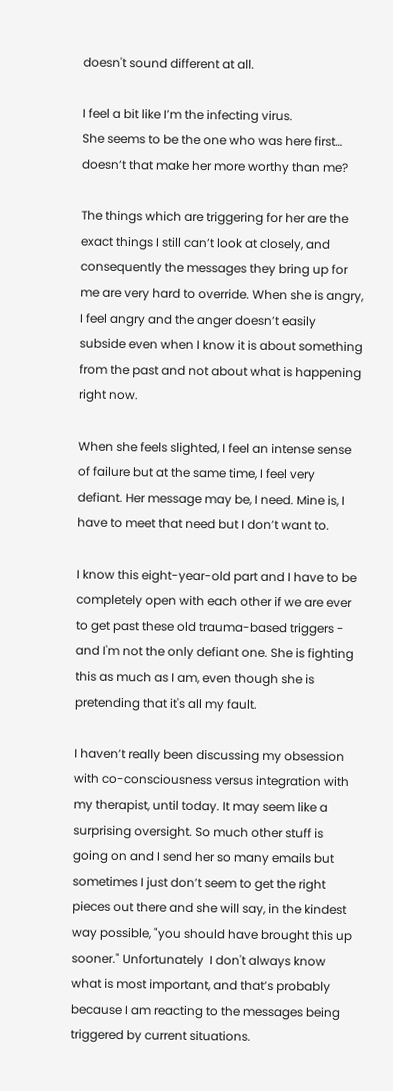doesn't sound different at all.

I feel a bit like I’m the infecting virus.
She seems to be the one who was here first… doesn’t that make her more worthy than me?

The things which are triggering for her are the exact things I still can’t look at closely, and consequently the messages they bring up for me are very hard to override. When she is angry, I feel angry and the anger doesn’t easily subside even when I know it is about something from the past and not about what is happening right now.

When she feels slighted, I feel an intense sense of failure but at the same time, I feel very defiant. Her message may be, I need. Mine is, I have to meet that need but I don’t want to.

I know this eight-year-old part and I have to be completely open with each other if we are ever to get past these old trauma-based triggers - and I'm not the only defiant one. She is fighting this as much as I am, even though she is pretending that it's all my fault.

I haven’t really been discussing my obsession with co-consciousness versus integration with my therapist, until today. It may seem like a surprising oversight. So much other stuff is going on and I send her so many emails but sometimes I just don’t seem to get the right pieces out there and she will say, in the kindest way possible, "you should have brought this up sooner." Unfortunately  I don't always know what is most important, and that’s probably because I am reacting to the messages being triggered by current situations.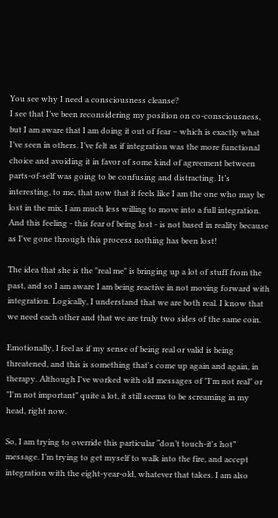You see why I need a consciousness cleanse?
I see that I’ve been reconsidering my position on co-consciousness, but I am aware that I am doing it out of fear – which is exactly what I’ve seen in others. I’ve felt as if integration was the more functional choice and avoiding it in favor of some kind of agreement between parts-of-self was going to be confusing and distracting. It’s interesting, to me, that now that it feels like I am the one who may be lost in the mix, I am much less willing to move into a full integration. And this feeling - this fear of being lost - is not based in reality because as I've gone through this process nothing has been lost!

The idea that she is the "real me" is bringing up a lot of stuff from the past, and so I am aware I am being reactive in not moving forward with integration. Logically, I understand that we are both real. I know that we need each other and that we are truly two sides of the same coin.

Emotionally, I feel as if my sense of being real or valid is being threatened, and this is something that's come up again and again, in therapy. Although I've worked with old messages of "I'm not real" or "I'm not important" quite a lot, it still seems to be screaming in my head, right now.

So, I am trying to override this particular “don’t touch-it's hot” message. I’m trying to get myself to walk into the fire, and accept integration with the eight-year-old, whatever that takes. I am also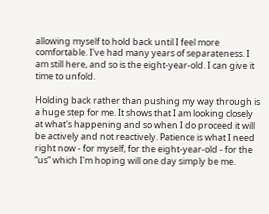allowing myself to hold back until I feel more comfortable. I've had many years of separateness. I am still here, and so is the eight-year-old. I can give it time to unfold.

Holding back rather than pushing my way through is a huge step for me. It shows that I am looking closely at what's happening and so when I do proceed it will be actively and not reactively. Patience is what I need right now - for myself, for the eight-year-old - for the “us” which I'm hoping will one day simply be me.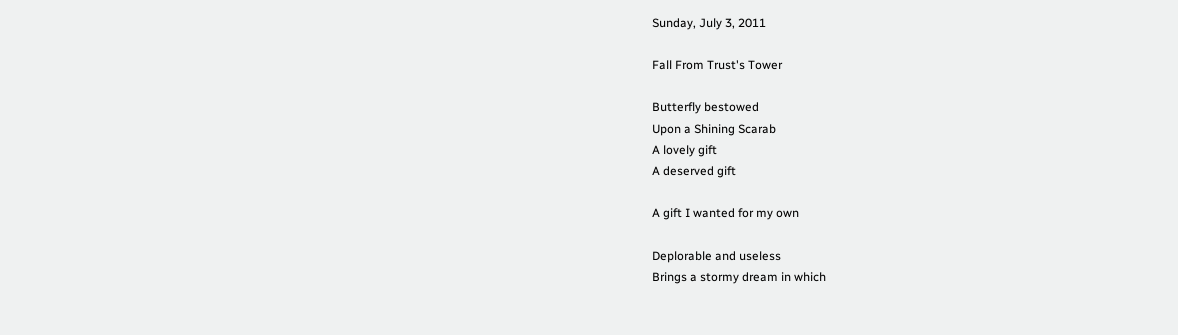Sunday, July 3, 2011

Fall From Trust's Tower

Butterfly bestowed
Upon a Shining Scarab
A lovely gift
A deserved gift

A gift I wanted for my own

Deplorable and useless
Brings a stormy dream in which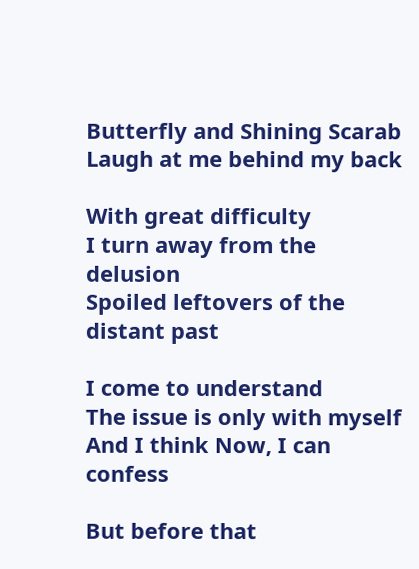Butterfly and Shining Scarab
Laugh at me behind my back

With great difficulty
I turn away from the delusion
Spoiled leftovers of the distant past

I come to understand
The issue is only with myself
And I think Now, I can confess

But before that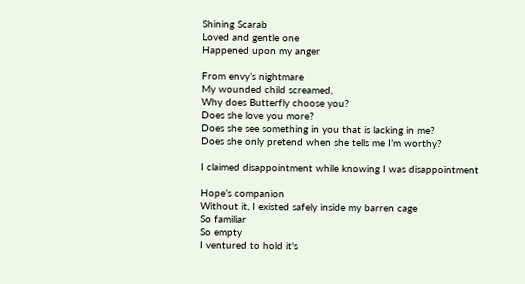Shining Scarab
Loved and gentle one
Happened upon my anger

From envy’s nightmare
My wounded child screamed,
Why does Butterfly choose you?
Does she love you more?
Does she see something in you that is lacking in me?
Does she only pretend when she tells me I’m worthy?

I claimed disappointment while knowing I was disappointment

Hope’s companion
Without it, I existed safely inside my barren cage
So familiar
So empty
I ventured to hold it's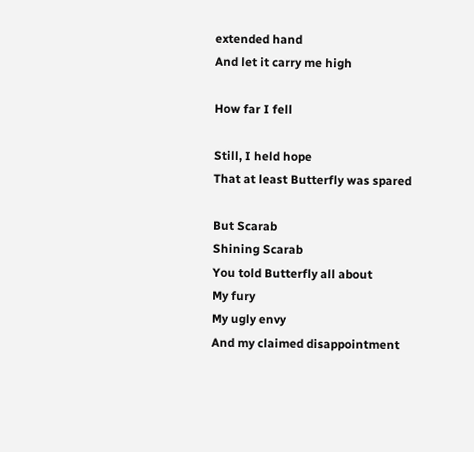extended hand
And let it carry me high

How far I fell

Still, I held hope
That at least Butterfly was spared

But Scarab
Shining Scarab
You told Butterfly all about
My fury
My ugly envy
And my claimed disappointment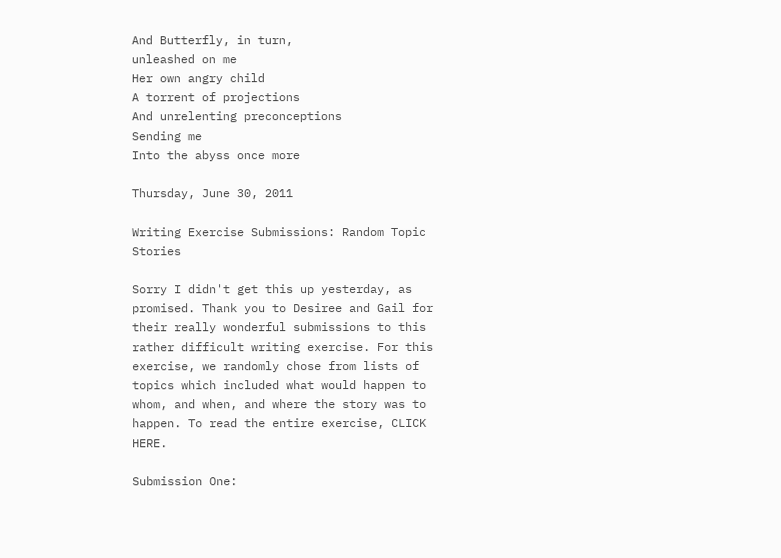And Butterfly, in turn,
unleashed on me
Her own angry child
A torrent of projections
And unrelenting preconceptions
Sending me
Into the abyss once more

Thursday, June 30, 2011

Writing Exercise Submissions: Random Topic Stories

Sorry I didn't get this up yesterday, as promised. Thank you to Desiree and Gail for their really wonderful submissions to this rather difficult writing exercise. For this exercise, we randomly chose from lists of topics which included what would happen to whom, and when, and where the story was to happen. To read the entire exercise, CLICK HERE.

Submission One: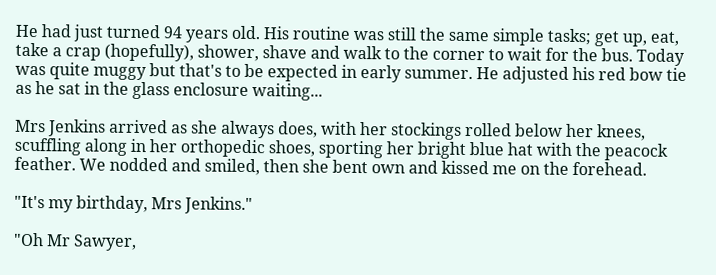He had just turned 94 years old. His routine was still the same simple tasks; get up, eat, take a crap (hopefully), shower, shave and walk to the corner to wait for the bus. Today was quite muggy but that's to be expected in early summer. He adjusted his red bow tie as he sat in the glass enclosure waiting...

Mrs Jenkins arrived as she always does, with her stockings rolled below her knees, scuffling along in her orthopedic shoes, sporting her bright blue hat with the peacock feather. We nodded and smiled, then she bent own and kissed me on the forehead.

"It's my birthday, Mrs Jenkins."

"Oh Mr Sawyer,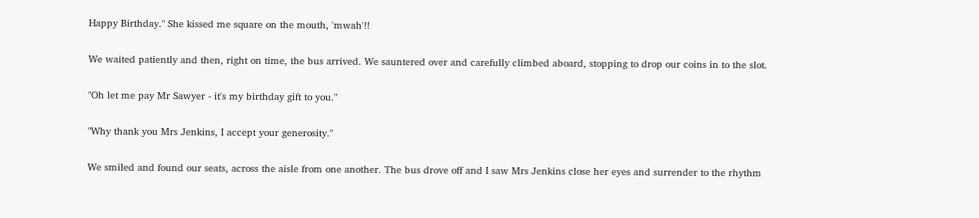Happy Birthday." She kissed me square on the mouth, 'mwah'!!

We waited patiently and then, right on time, the bus arrived. We sauntered over and carefully climbed aboard, stopping to drop our coins in to the slot.

"Oh let me pay Mr Sawyer - it's my birthday gift to you."

"Why thank you Mrs Jenkins, I accept your generosity."

We smiled and found our seats, across the aisle from one another. The bus drove off and I saw Mrs Jenkins close her eyes and surrender to the rhythm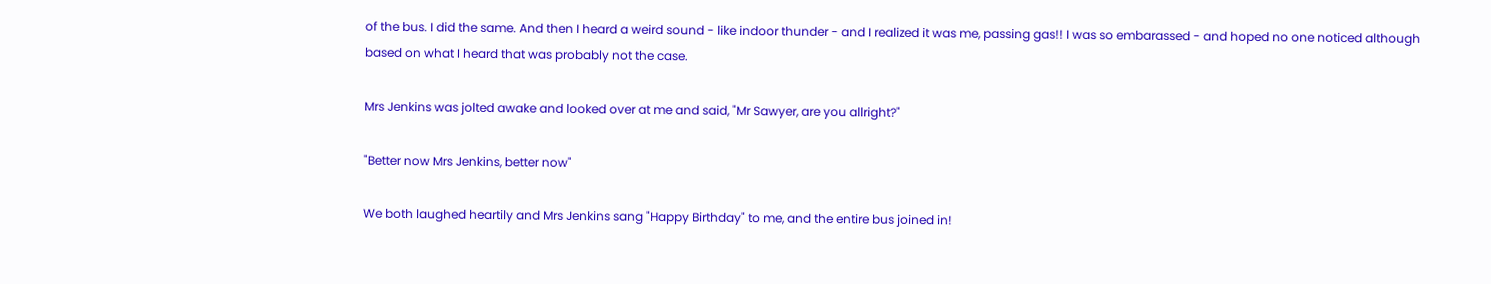of the bus. I did the same. And then I heard a weird sound - like indoor thunder - and I realized it was me, passing gas!! I was so embarassed - and hoped no one noticed although based on what I heard that was probably not the case.

Mrs Jenkins was jolted awake and looked over at me and said, "Mr Sawyer, are you allright?"

"Better now Mrs Jenkins, better now"

We both laughed heartily and Mrs Jenkins sang "Happy Birthday" to me, and the entire bus joined in!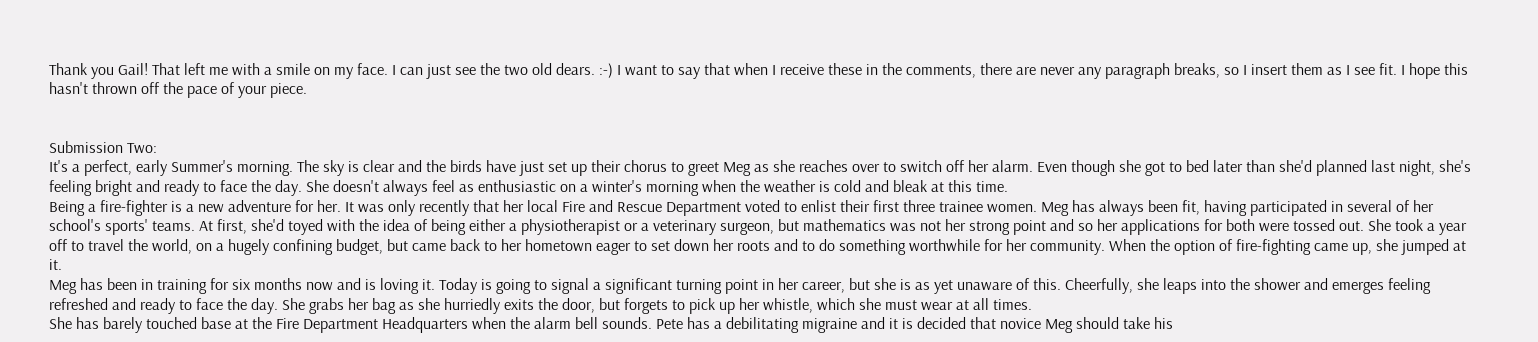Thank you Gail! That left me with a smile on my face. I can just see the two old dears. :-) I want to say that when I receive these in the comments, there are never any paragraph breaks, so I insert them as I see fit. I hope this hasn't thrown off the pace of your piece.


Submission Two:
It's a perfect, early Summer's morning. The sky is clear and the birds have just set up their chorus to greet Meg as she reaches over to switch off her alarm. Even though she got to bed later than she'd planned last night, she's feeling bright and ready to face the day. She doesn't always feel as enthusiastic on a winter's morning when the weather is cold and bleak at this time.
Being a fire-fighter is a new adventure for her. It was only recently that her local Fire and Rescue Department voted to enlist their first three trainee women. Meg has always been fit, having participated in several of her school's sports' teams. At first, she'd toyed with the idea of being either a physiotherapist or a veterinary surgeon, but mathematics was not her strong point and so her applications for both were tossed out. She took a year off to travel the world, on a hugely confining budget, but came back to her hometown eager to set down her roots and to do something worthwhile for her community. When the option of fire-fighting came up, she jumped at it.
Meg has been in training for six months now and is loving it. Today is going to signal a significant turning point in her career, but she is as yet unaware of this. Cheerfully, she leaps into the shower and emerges feeling refreshed and ready to face the day. She grabs her bag as she hurriedly exits the door, but forgets to pick up her whistle, which she must wear at all times.
She has barely touched base at the Fire Department Headquarters when the alarm bell sounds. Pete has a debilitating migraine and it is decided that novice Meg should take his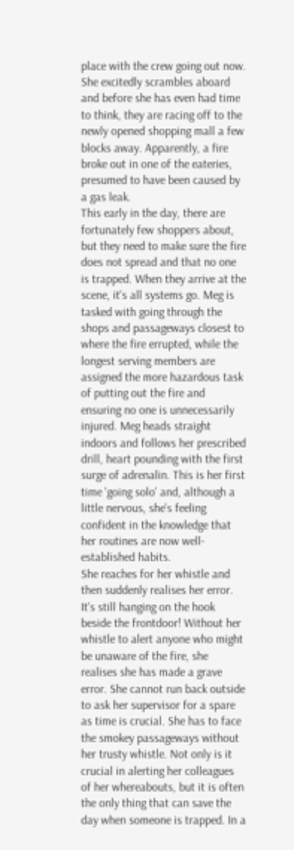place with the crew going out now. She excitedly scrambles aboard and before she has even had time to think, they are racing off to the newly opened shopping mall a few blocks away. Apparently, a fire broke out in one of the eateries, presumed to have been caused by a gas leak.
This early in the day, there are fortunately few shoppers about, but they need to make sure the fire does not spread and that no one is trapped. When they arrive at the scene, it's all systems go. Meg is tasked with going through the shops and passageways closest to where the fire errupted, while the longest serving members are assigned the more hazardous task of putting out the fire and ensuring no one is unnecessarily injured. Meg heads straight indoors and follows her prescribed drill, heart pounding with the first surge of adrenalin. This is her first time 'going solo' and, although a little nervous, she's feeling confident in the knowledge that her routines are now well-established habits.
She reaches for her whistle and then suddenly realises her error. It's still hanging on the hook beside the frontdoor! Without her whistle to alert anyone who might be unaware of the fire, she realises she has made a grave error. She cannot run back outside to ask her supervisor for a spare as time is crucial. She has to face the smokey passageways without her trusty whistle. Not only is it crucial in alerting her colleagues of her whereabouts, but it is often the only thing that can save the day when someone is trapped. In a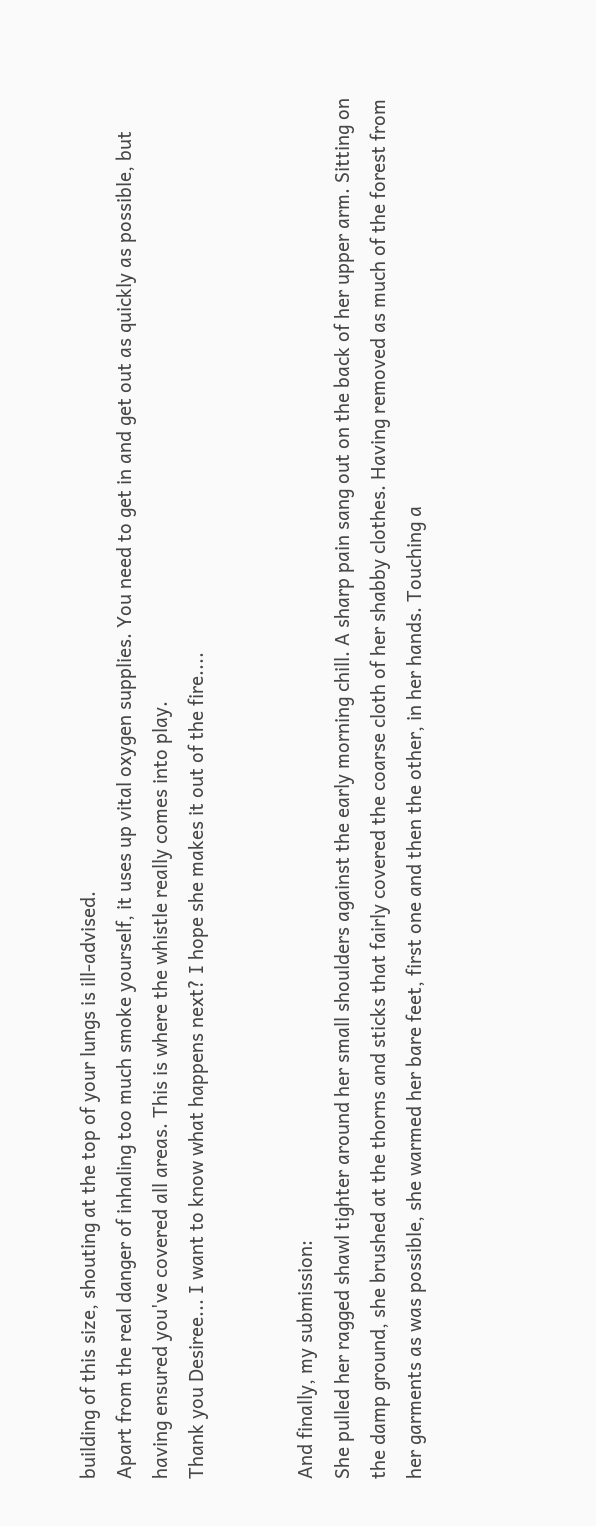building of this size, shouting at the top of your lungs is ill-advised.
Apart from the real danger of inhaling too much smoke yourself, it uses up vital oxygen supplies. You need to get in and get out as quickly as possible, but having ensured you've covered all areas. This is where the whistle really comes into play.
Thank you Desiree... I want to know what happens next? I hope she makes it out of the fire....


And finally, my submission:
She pulled her ragged shawl tighter around her small shoulders against the early morning chill. A sharp pain sang out on the back of her upper arm. Sitting on the damp ground, she brushed at the thorns and sticks that fairly covered the coarse cloth of her shabby clothes. Having removed as much of the forest from her garments as was possible, she warmed her bare feet, first one and then the other, in her hands. Touching a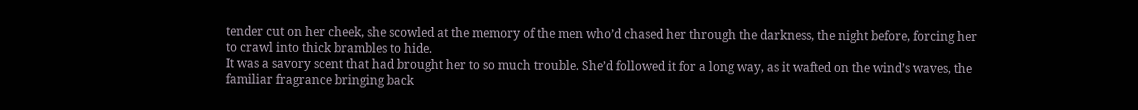tender cut on her cheek, she scowled at the memory of the men who’d chased her through the darkness, the night before, forcing her to crawl into thick brambles to hide.
It was a savory scent that had brought her to so much trouble. She’d followed it for a long way, as it wafted on the wind’s waves, the familiar fragrance bringing back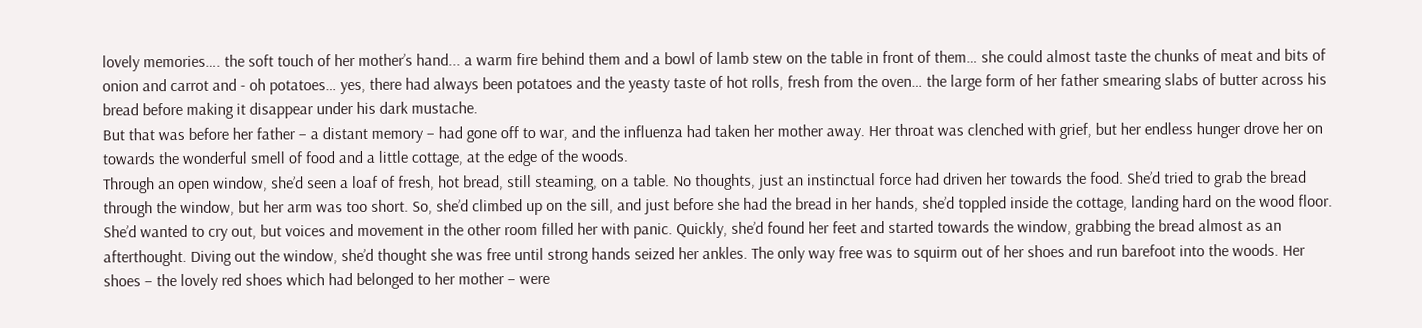lovely memories…. the soft touch of her mother’s hand... a warm fire behind them and a bowl of lamb stew on the table in front of them… she could almost taste the chunks of meat and bits of onion and carrot and - oh potatoes… yes, there had always been potatoes and the yeasty taste of hot rolls, fresh from the oven… the large form of her father smearing slabs of butter across his bread before making it disappear under his dark mustache.
But that was before her father – a distant memory – had gone off to war, and the influenza had taken her mother away. Her throat was clenched with grief, but her endless hunger drove her on towards the wonderful smell of food and a little cottage, at the edge of the woods.
Through an open window, she’d seen a loaf of fresh, hot bread, still steaming, on a table. No thoughts, just an instinctual force had driven her towards the food. She’d tried to grab the bread through the window, but her arm was too short. So, she’d climbed up on the sill, and just before she had the bread in her hands, she’d toppled inside the cottage, landing hard on the wood floor.
She’d wanted to cry out, but voices and movement in the other room filled her with panic. Quickly, she’d found her feet and started towards the window, grabbing the bread almost as an afterthought. Diving out the window, she’d thought she was free until strong hands seized her ankles. The only way free was to squirm out of her shoes and run barefoot into the woods. Her shoes – the lovely red shoes which had belonged to her mother – were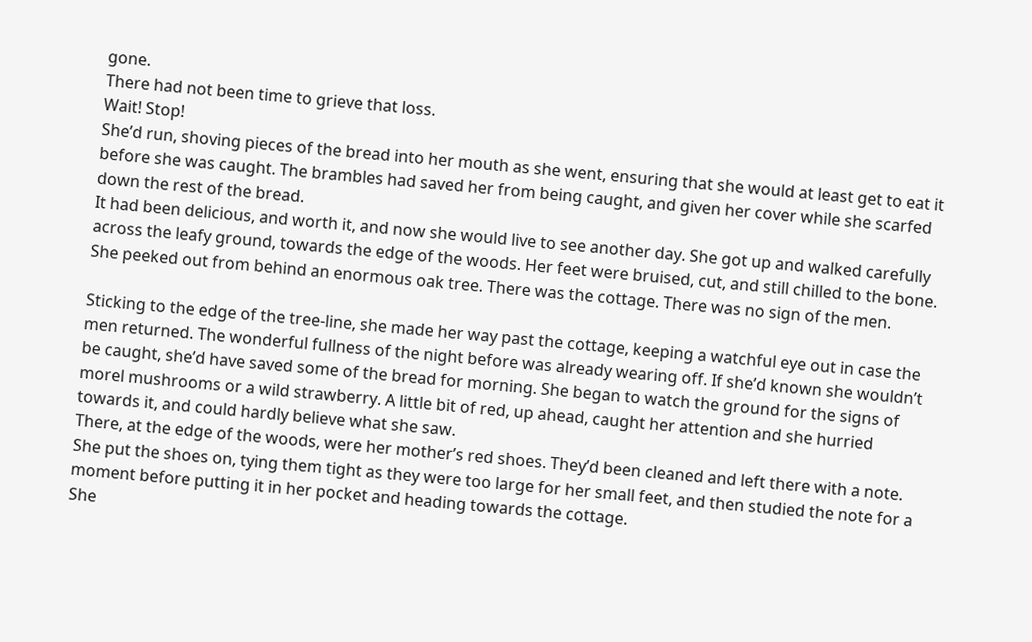gone.
There had not been time to grieve that loss.
Wait! Stop!
She’d run, shoving pieces of the bread into her mouth as she went, ensuring that she would at least get to eat it before she was caught. The brambles had saved her from being caught, and given her cover while she scarfed down the rest of the bread.
It had been delicious, and worth it, and now she would live to see another day. She got up and walked carefully across the leafy ground, towards the edge of the woods. Her feet were bruised, cut, and still chilled to the bone. She peeked out from behind an enormous oak tree. There was the cottage. There was no sign of the men.

Sticking to the edge of the tree-line, she made her way past the cottage, keeping a watchful eye out in case the men returned. The wonderful fullness of the night before was already wearing off. If she’d known she wouldn’t be caught, she’d have saved some of the bread for morning. She began to watch the ground for the signs of morel mushrooms or a wild strawberry. A little bit of red, up ahead, caught her attention and she hurried towards it, and could hardly believe what she saw.
There, at the edge of the woods, were her mother’s red shoes. They’d been cleaned and left there with a note. She put the shoes on, tying them tight as they were too large for her small feet, and then studied the note for a moment before putting it in her pocket and heading towards the cottage.
She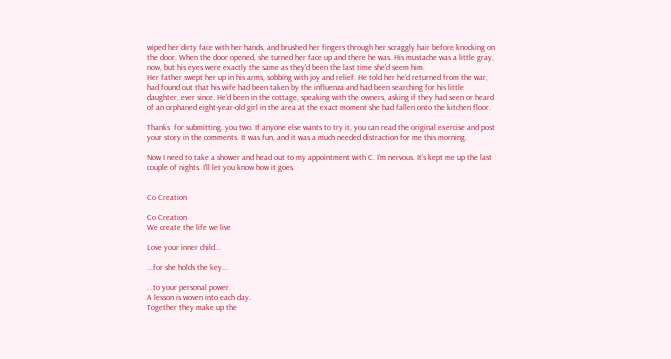wiped her dirty face with her hands, and brushed her fingers through her scraggly hair before knocking on the door. When the door opened, she turned her face up and there he was. His mustache was a little gray, now, but his eyes were exactly the same as they’d been the last time she’d seem him.
Her father swept her up in his arms, sobbing with joy and relief. He told her he’d returned from the war, had found out that his wife had been taken by the influenza and had been searching for his little daughter, ever since. He’d been in the cottage, speaking with the owners, asking if they had seen or heard of an orphaned eight-year-old girl in the area at the exact moment she had fallen onto the kitchen floor.

Thanks  for submitting, you two. If anyone else wants to try it, you can read the original exercise and post your story in the comments. It was fun, and it was a much needed distraction for me this morning.

Now I need to take a shower and head out to my appointment with C. I'm nervous. It's kept me up the last couple of nights. I'll let you know how it goes.


Co Creation

Co Creation
We create the life we live

Love your inner child...

...for she holds the key...

...to your personal power.
A lesson is woven into each day.
Together they make up the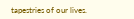tapestries of our lives.